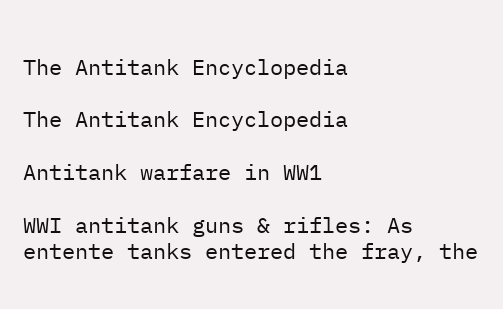The Antitank Encyclopedia

The Antitank Encyclopedia

Antitank warfare in WW1

WWI antitank guns & rifles: As entente tanks entered the fray, the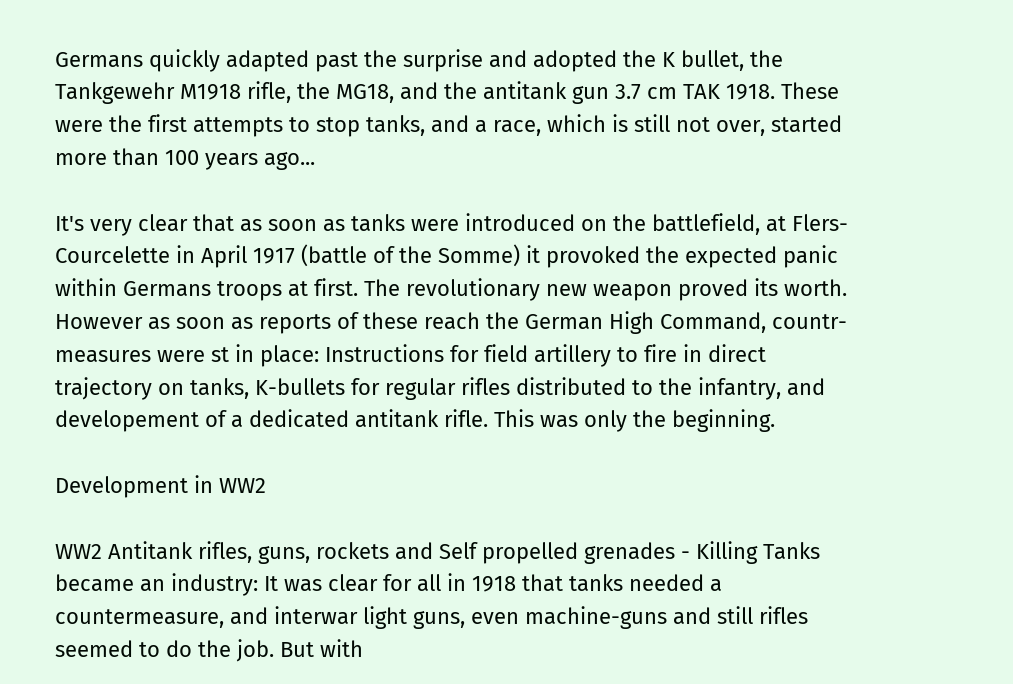Germans quickly adapted past the surprise and adopted the K bullet, the Tankgewehr M1918 rifle, the MG18, and the antitank gun 3.7 cm TAK 1918. These were the first attempts to stop tanks, and a race, which is still not over, started more than 100 years ago...

It's very clear that as soon as tanks were introduced on the battlefield, at Flers-Courcelette in April 1917 (battle of the Somme) it provoked the expected panic within Germans troops at first. The revolutionary new weapon proved its worth. However as soon as reports of these reach the German High Command, countr-measures were st in place: Instructions for field artillery to fire in direct trajectory on tanks, K-bullets for regular rifles distributed to the infantry, and developement of a dedicated antitank rifle. This was only the beginning.

Development in WW2

WW2 Antitank rifles, guns, rockets and Self propelled grenades - Killing Tanks became an industry: It was clear for all in 1918 that tanks needed a countermeasure, and interwar light guns, even machine-guns and still rifles seemed to do the job. But with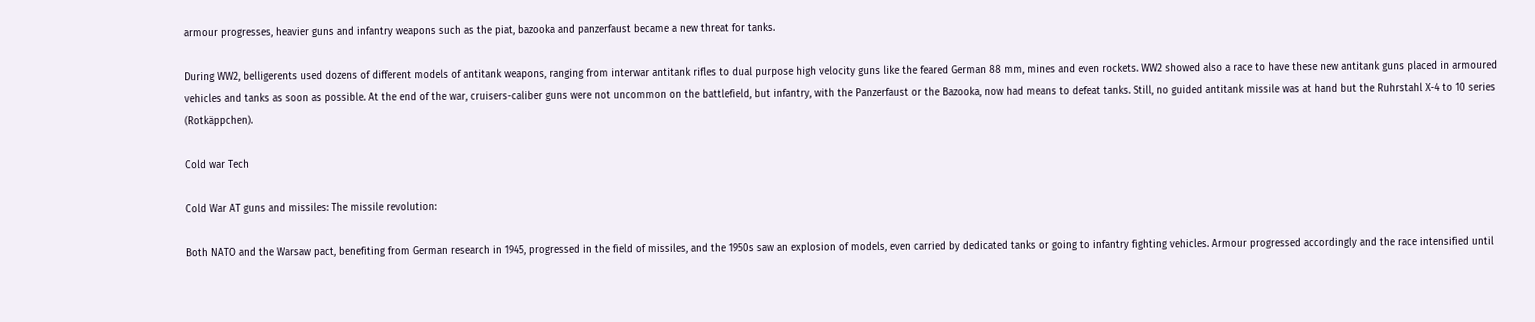armour progresses, heavier guns and infantry weapons such as the piat, bazooka and panzerfaust became a new threat for tanks.

During WW2, belligerents used dozens of different models of antitank weapons, ranging from interwar antitank rifles to dual purpose high velocity guns like the feared German 88 mm, mines and even rockets. WW2 showed also a race to have these new antitank guns placed in armoured vehicles and tanks as soon as possible. At the end of the war, cruisers-caliber guns were not uncommon on the battlefield, but infantry, with the Panzerfaust or the Bazooka, now had means to defeat tanks. Still, no guided antitank missile was at hand but the Ruhrstahl X-4 to 10 series (Rotkäppchen).

Cold war Tech

Cold War AT guns and missiles: The missile revolution:

Both NATO and the Warsaw pact, benefiting from German research in 1945, progressed in the field of missiles, and the 1950s saw an explosion of models, even carried by dedicated tanks or going to infantry fighting vehicles. Armour progressed accordingly and the race intensified until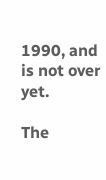1990, and is not over yet.

The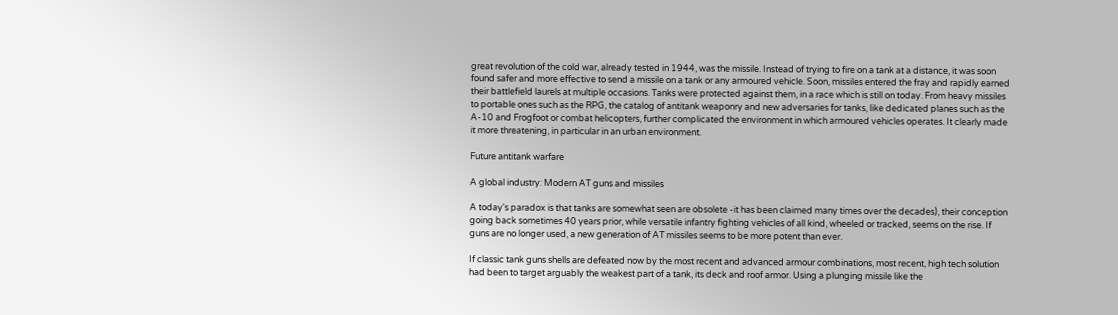great revolution of the cold war, already tested in 1944, was the missile. Instead of trying to fire on a tank at a distance, it was soon found safer and more effective to send a missile on a tank or any armoured vehicle. Soon, missiles entered the fray and rapidly earned their battlefield laurels at multiple occasions. Tanks were protected against them, in a race which is still on today. From heavy missiles to portable ones such as the RPG, the catalog of antitank weaponry and new adversaries for tanks, like dedicated planes such as the A-10 and Frogfoot or combat helicopters, further complicated the environment in which armoured vehicles operates. It clearly made it more threatening, in particular in an urban environment.

Future antitank warfare

A global industry: Modern AT guns and missiles

A today's paradox is that tanks are somewhat seen are obsolete -it has been claimed many times over the decades), their conception going back sometimes 40 years prior, while versatile infantry fighting vehicles of all kind, wheeled or tracked, seems on the rise. If guns are no longer used, a new generation of AT missiles seems to be more potent than ever.

If classic tank guns shells are defeated now by the most recent and advanced armour combinations, most recent, high tech solution had been to target arguably the weakest part of a tank, its deck and roof armor. Using a plunging missile like the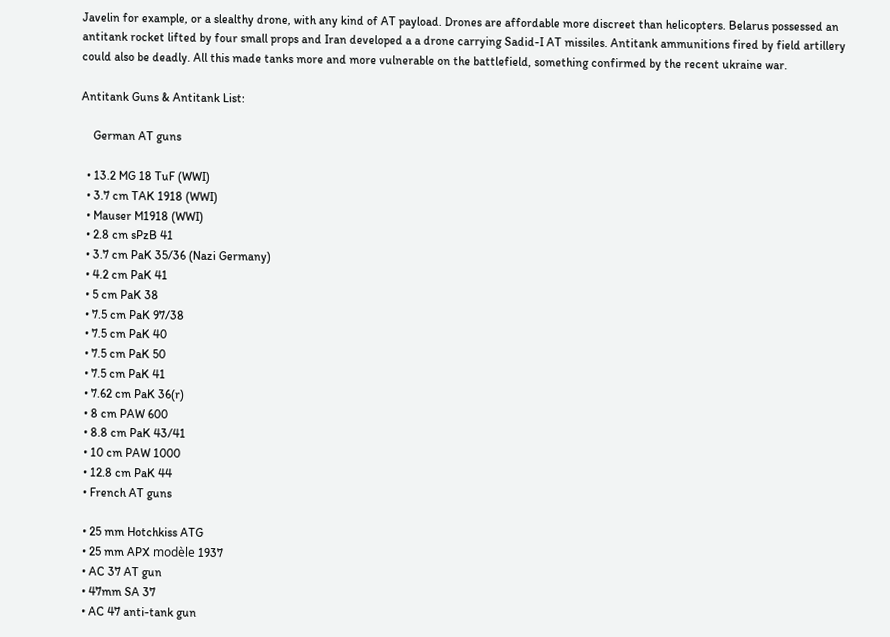Javelin for example, or a slealthy drone, with any kind of AT payload. Drones are affordable more discreet than helicopters. Belarus possessed an antitank rocket lifted by four small props and Iran developed a a drone carrying Sadid-I AT missiles. Antitank ammunitions fired by field artillery could also be deadly. All this made tanks more and more vulnerable on the battlefield, something confirmed by the recent ukraine war.

Antitank Guns & Antitank List:

    German AT guns

  • 13.2 MG 18 TuF (WWI)
  • 3.7 cm TAK 1918 (WWI)
  • Mauser M1918 (WWI)
  • 2.8 cm sPzB 41
  • 3.7 cm PaK 35/36 (Nazi Germany)
  • 4.2 cm PaK 41
  • 5 cm PaK 38
  • 7.5 cm PaK 97/38
  • 7.5 cm PaK 40
  • 7.5 cm PaK 50
  • 7.5 cm PaK 41
  • 7.62 cm PaK 36(r)
  • 8 cm PAW 600
  • 8.8 cm PaK 43/41
  • 10 cm PAW 1000
  • 12.8 cm PaK 44
  • French AT guns

  • 25 mm Hotchkiss ATG
  • 25 mm APX modèle 1937
  • AC 37 AT gun
  • 47mm SA 37
  • AC 47 anti-tank gun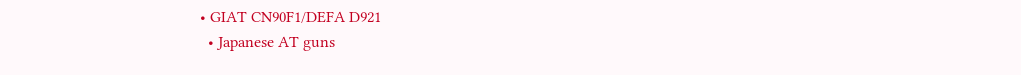• GIAT CN90F1/DEFA D921
  • Japanese AT guns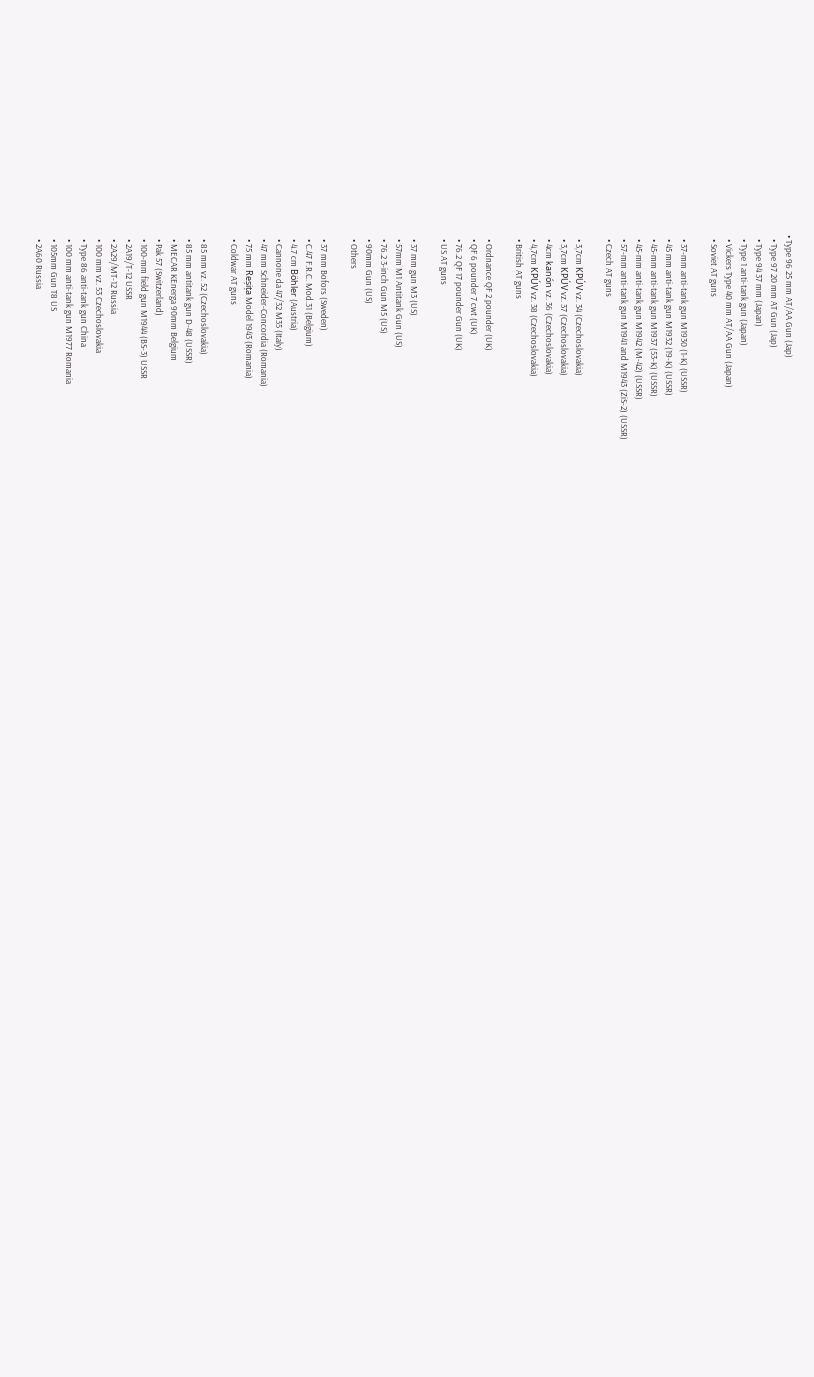• Type 96 25 mm AT/AA Gun (Jap)
  • Type 97 20 mm AT Gun (Jap)
  • Type 94 37 mm (Japan)
  • Type 1 anti-tank gun (Japan)
  • Vickers Type 40 mm AT/AA Gun (Japan)
  • Soviet AT guns

  • 37-mm anti-tank gun M1930 (1-K) (USSR)
  • 45 mm anti-tank gun M1932 (19-K) (USSR)
  • 45-mm anti-tank gun M1937 (53-K) (USSR)
  • 45-mm anti-tank gun M1942 (M-42) (USSR)
  • 57-mm anti-tank gun M1941 and M1943 (ZiS-2) (USSR)
  • Czech AT guns

  • 3,7cm KPÚV vz. 34 (Czechoslovakia)
  • 3,7cm KPÚV vz. 37 (Czechoslovakia)
  • 4cm kanón vz. 36 (Czechoslovakia)
  • 4,7cm KPÚV vz. 38 (Czechoslovakia)
  • British AT guns

  • Ordnance QF 2 pounder (UK)
  • QF 6 pounder 7 cwt (UK)
  • 76.2 QF 17 pounder Gun (UK)
  • US AT guns

  • 37 mm gun M3 (US)
  • 57mm M1 Antitank Gun (US)
  • 76.2 3-inch Gun M5 (US)
  • 90mm Gun (US)
  • Others

  • 37 mm Bofors (Sweden)
  • C.47 F.R.C. Mod.31 (Belgium)
  • 4.7 cm Böhler (Austria)
  • Cannone da 47/32 M35 (Italy)
  • 47 mm Schneider-Concordia (Romania)
  • 75 mm Reșița Model 1943 (Romania)
  • Coldwar AT guns

  • 85 mm vz. 52 (Czechoslovakia)
  • 85 mm antitank gun D-48 (USSR)
  • MECAR KEnerga 90mm Belgium
  • Pak 57 (Switzerland)
  • 100-mm field gun M1944 (BS-3) USSR
  • 2A19/T-12 USSR
  • 2A29/MT-12 Russia
  • 100 mm vz. 53 Czechoslovakia
  • Type 86 anti-tank gun China
  • 100 mm anti-tank gun M1977 Romania
  • 105mm Gun T8 US
  • 2A60 Russia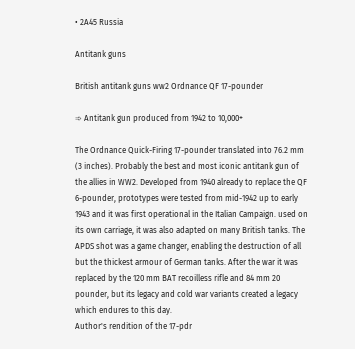• 2A45 Russia

Antitank guns

British antitank guns ww2 Ordnance QF 17-pounder

➾ Antitank gun produced from 1942 to 10,000+

The Ordnance Quick-Firing 17-pounder translated into 76.2 mm (3 inches). Probably the best and most iconic antitank gun of the allies in WW2. Developed from 1940 already to replace the QF 6-pounder, prototypes were tested from mid-1942 up to early 1943 and it was first operational in the Italian Campaign. used on its own carriage, it was also adapted on many British tanks. The APDS shot was a game changer, enabling the destruction of all but the thickest armour of German tanks. After the war it was replaced by the 120 mm BAT recoilless rifle and 84 mm 20 pounder, but its legacy and cold war variants created a legacy which endures to this day.
Author's rendition of the 17-pdr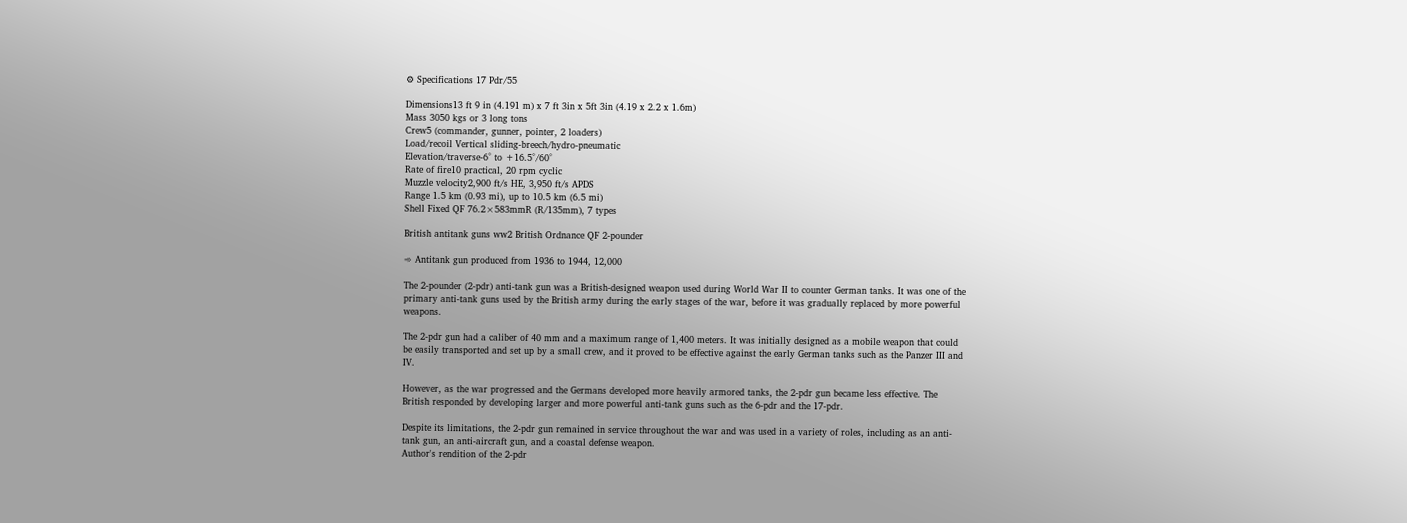⚙ Specifications 17 Pdr/55

Dimensions13 ft 9 in (4.191 m) x 7 ft 3in x 5ft 3in (4.19 x 2.2 x 1.6m)
Mass 3050 kgs or 3 long tons
Crew5 (commander, gunner, pointer, 2 loaders)
Load/recoil Vertical sliding-breech/hydro-pneumatic
Elevation/traverse-6° to +16.5°/60°
Rate of fire10 practical, 20 rpm cyclic
Muzzle velocity2,900 ft/s HE, 3,950 ft/s APDS
Range 1.5 km (0.93 mi), up to 10.5 km (6.5 mi)
Shell Fixed QF 76.2×583mmR (R/135mm), 7 types

British antitank guns ww2 British Ordnance QF 2-pounder

➾ Antitank gun produced from 1936 to 1944, 12,000

The 2-pounder (2-pdr) anti-tank gun was a British-designed weapon used during World War II to counter German tanks. It was one of the primary anti-tank guns used by the British army during the early stages of the war, before it was gradually replaced by more powerful weapons.

The 2-pdr gun had a caliber of 40 mm and a maximum range of 1,400 meters. It was initially designed as a mobile weapon that could be easily transported and set up by a small crew, and it proved to be effective against the early German tanks such as the Panzer III and IV.

However, as the war progressed and the Germans developed more heavily armored tanks, the 2-pdr gun became less effective. The British responded by developing larger and more powerful anti-tank guns such as the 6-pdr and the 17-pdr.

Despite its limitations, the 2-pdr gun remained in service throughout the war and was used in a variety of roles, including as an anti-tank gun, an anti-aircraft gun, and a coastal defense weapon.
Author's rendition of the 2-pdr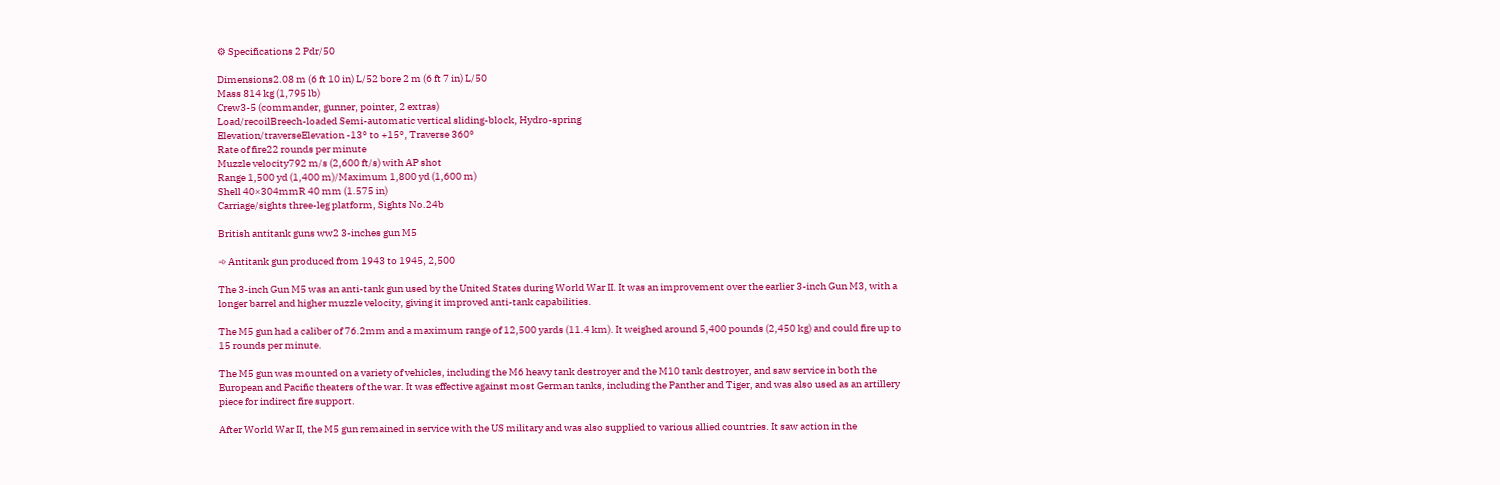⚙ Specifications 2 Pdr/50

Dimensions2.08 m (6 ft 10 in) L/52 bore 2 m (6 ft 7 in) L/50
Mass 814 kg (1,795 lb)
Crew3-5 (commander, gunner, pointer, 2 extras)
Load/recoilBreech-loaded Semi-automatic vertical sliding-block, Hydro-spring
Elevation/traverseElevation -13° to +15°, Traverse 360°
Rate of fire22 rounds per minute
Muzzle velocity792 m/s (2,600 ft/s) with AP shot
Range 1,500 yd (1,400 m)/Maximum 1,800 yd (1,600 m)
Shell 40×304mmR 40 mm (1.575 in)
Carriage/sights three-leg platform, Sights No.24b

British antitank guns ww2 3-inches gun M5

➾ Antitank gun produced from 1943 to 1945, 2,500

The 3-inch Gun M5 was an anti-tank gun used by the United States during World War II. It was an improvement over the earlier 3-inch Gun M3, with a longer barrel and higher muzzle velocity, giving it improved anti-tank capabilities.

The M5 gun had a caliber of 76.2mm and a maximum range of 12,500 yards (11.4 km). It weighed around 5,400 pounds (2,450 kg) and could fire up to 15 rounds per minute.

The M5 gun was mounted on a variety of vehicles, including the M6 heavy tank destroyer and the M10 tank destroyer, and saw service in both the European and Pacific theaters of the war. It was effective against most German tanks, including the Panther and Tiger, and was also used as an artillery piece for indirect fire support.

After World War II, the M5 gun remained in service with the US military and was also supplied to various allied countries. It saw action in the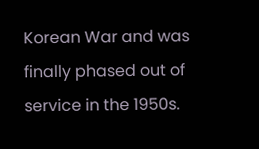Korean War and was finally phased out of service in the 1950s.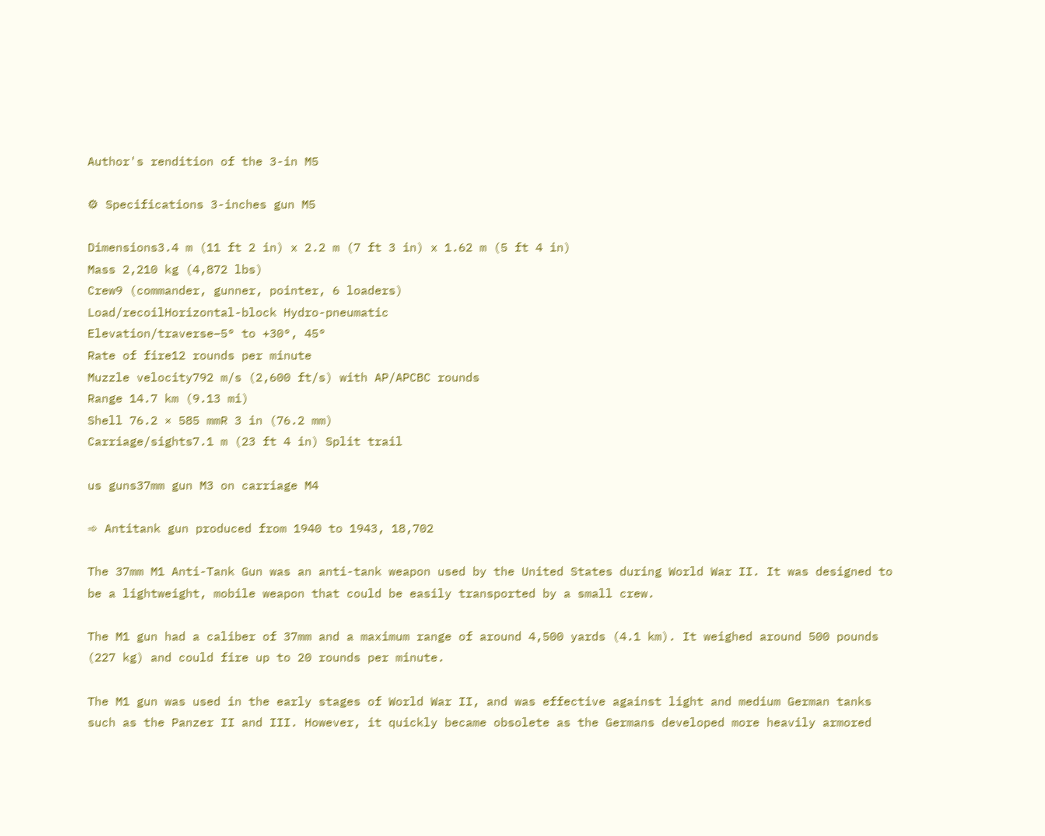Author's rendition of the 3-in M5

⚙ Specifications 3-inches gun M5

Dimensions3.4 m (11 ft 2 in) x 2.2 m (7 ft 3 in) x 1.62 m (5 ft 4 in)
Mass 2,210 kg (4,872 lbs)
Crew9 (commander, gunner, pointer, 6 loaders)
Load/recoilHorizontal-block Hydro-pneumatic
Elevation/traverse−5° to +30°, 45°
Rate of fire12 rounds per minute
Muzzle velocity792 m/s (2,600 ft/s) with AP/APCBC rounds
Range 14.7 km (9.13 mi)
Shell 76.2 × 585 mmR 3 in (76.2 mm)
Carriage/sights7.1 m (23 ft 4 in) Split trail

us guns37mm gun M3 on carriage M4

➾ Antitank gun produced from 1940 to 1943, 18,702

The 37mm M1 Anti-Tank Gun was an anti-tank weapon used by the United States during World War II. It was designed to be a lightweight, mobile weapon that could be easily transported by a small crew.

The M1 gun had a caliber of 37mm and a maximum range of around 4,500 yards (4.1 km). It weighed around 500 pounds (227 kg) and could fire up to 20 rounds per minute.

The M1 gun was used in the early stages of World War II, and was effective against light and medium German tanks such as the Panzer II and III. However, it quickly became obsolete as the Germans developed more heavily armored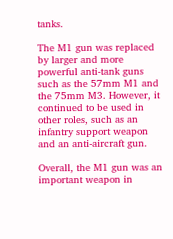tanks.

The M1 gun was replaced by larger and more powerful anti-tank guns such as the 57mm M1 and the 75mm M3. However, it continued to be used in other roles, such as an infantry support weapon and an anti-aircraft gun.

Overall, the M1 gun was an important weapon in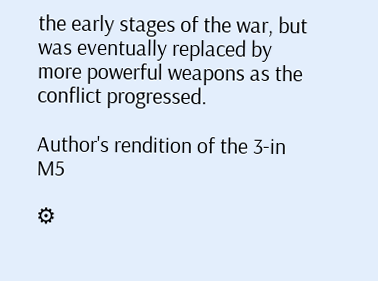the early stages of the war, but was eventually replaced by more powerful weapons as the conflict progressed.

Author's rendition of the 3-in M5

⚙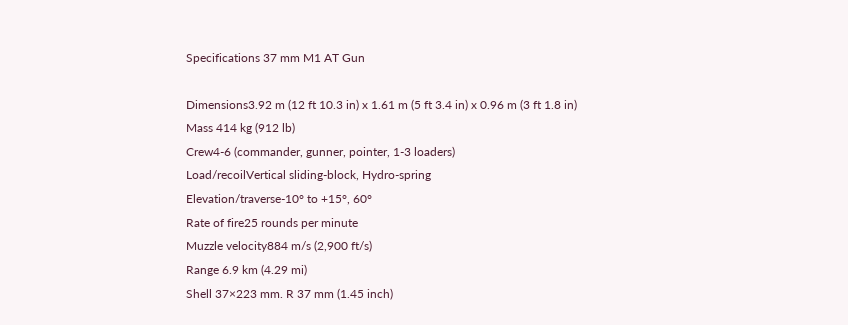Specifications 37 mm M1 AT Gun

Dimensions3.92 m (12 ft 10.3 in) x 1.61 m (5 ft 3.4 in) x 0.96 m (3 ft 1.8 in)
Mass 414 kg (912 lb)
Crew4-6 (commander, gunner, pointer, 1-3 loaders)
Load/recoilVertical sliding-block, Hydro-spring
Elevation/traverse-10° to +15°, 60°
Rate of fire25 rounds per minute
Muzzle velocity884 m/s (2,900 ft/s)
Range 6.9 km (4.29 mi)
Shell 37×223 mm. R 37 mm (1.45 inch)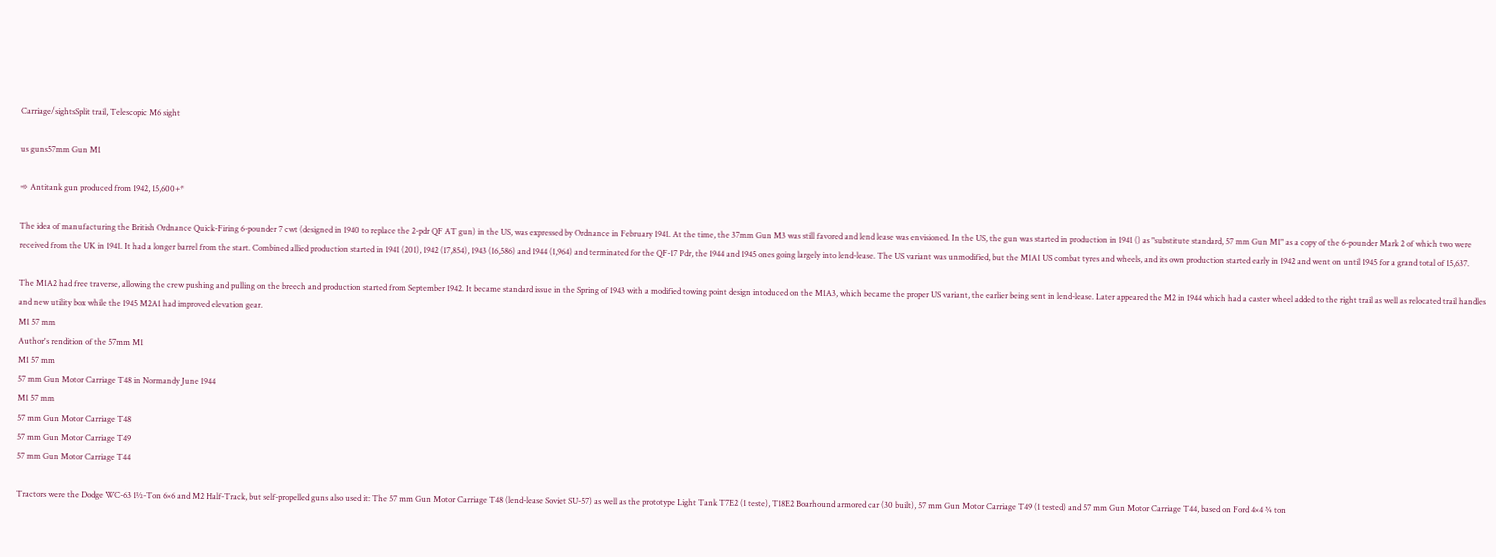Carriage/sightsSplit trail, Telescopic M6 sight

us guns57mm Gun M1

➾ Antitank gun produced from 1942, 15,600+*

The idea of manufacturing the British Ordnance Quick-Firing 6-pounder 7 cwt (designed in 1940 to replace the 2-pdr QF AT gun) in the US, was expressed by Ordnance in February 1941. At the time, the 37mm Gun M3 was still favored and lend lease was envisioned. In the US, the gun was started in production in 1941 () as "substitute standard, 57 mm Gun M1" as a copy of the 6-pounder Mark 2 of which two were received from the UK in 1941. It had a longer barrel from the start. Combined allied production started in 1941 (201), 1942 (17,854), 1943 (16,586) and 1944 (1,964) and terminated for the QF-17 Pdr, the 1944 and 1945 ones going largely into lend-lease. The US variant was unmodified, but the M1A1 US combat tyres and wheels, and its own production started early in 1942 and went on until 1945 for a grand total of 15,637.

The M1A2 had free traverse, allowing the crew pushing and pulling on the breech and production started from September 1942. It became standard issue in the Spring of 1943 with a modified towing point design intoduced on the M1A3, which became the proper US variant, the earlier being sent in lend-lease. Later appeared the M2 in 1944 which had a caster wheel added to the right trail as well as relocated trail handles and new utility box while the 1945 M2A1 had improved elevation gear.
M1 57 mm
Author's rendition of the 57mm M1
M1 57 mm
57 mm Gun Motor Carriage T48 in Normandy June 1944
M1 57 mm
57 mm Gun Motor Carriage T48
57 mm Gun Motor Carriage T49
57 mm Gun Motor Carriage T44

Tractors were the Dodge WC-63 1½-Ton 6×6 and M2 Half-Track, but self-propelled guns also used it: The 57 mm Gun Motor Carriage T48 (lend-lease Soviet SU-57) as well as the prototype Light Tank T7E2 (1 teste), T18E2 Boarhound armored car (30 built), 57 mm Gun Motor Carriage T49 (1 tested) and 57 mm Gun Motor Carriage T44, based on Ford 4×4 ¾ ton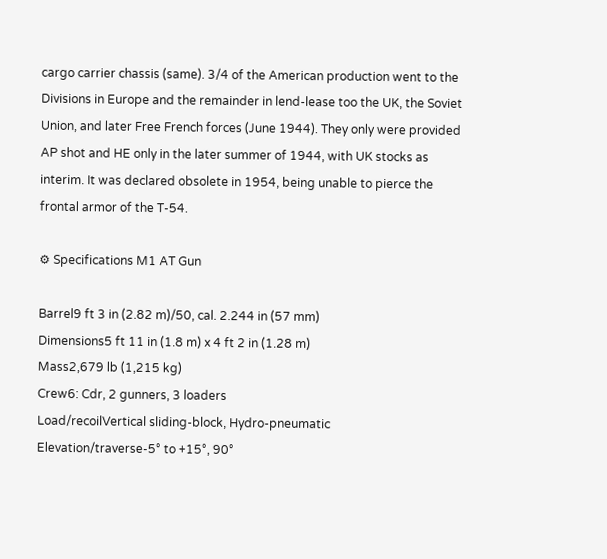cargo carrier chassis (same). 3/4 of the American production went to the Divisions in Europe and the remainder in lend-lease too the UK, the Soviet Union, and later Free French forces (June 1944). They only were provided AP shot and HE only in the later summer of 1944, with UK stocks as interim. It was declared obsolete in 1954, being unable to pierce the frontal armor of the T-54.

⚙ Specifications M1 AT Gun

Barrel9 ft 3 in (2.82 m)/50, cal. 2.244 in (57 mm)
Dimensions5 ft 11 in (1.8 m) x 4 ft 2 in (1.28 m)
Mass2,679 lb (1,215 kg)
Crew6: Cdr, 2 gunners, 3 loaders
Load/recoilVertical sliding-block, Hydro-pneumatic
Elevation/traverse-5° to +15°, 90°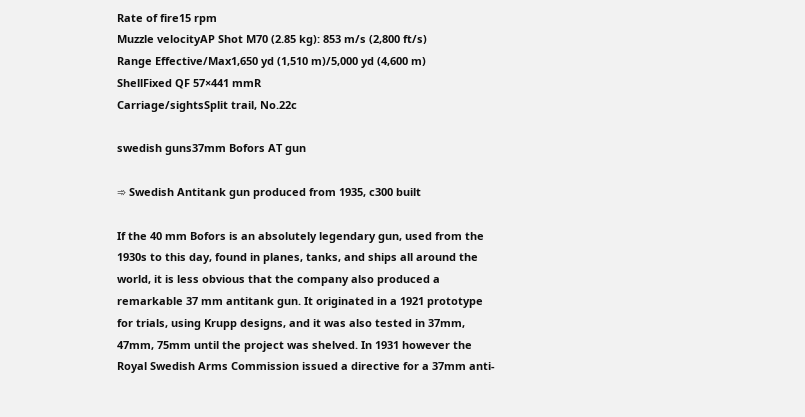Rate of fire15 rpm
Muzzle velocityAP Shot M70 (2.85 kg): 853 m/s (2,800 ft/s)
Range Effective/Max1,650 yd (1,510 m)/5,000 yd (4,600 m)
ShellFixed QF 57×441 mmR
Carriage/sightsSplit trail, No.22c

swedish guns37mm Bofors AT gun

➾ Swedish Antitank gun produced from 1935, c300 built

If the 40 mm Bofors is an absolutely legendary gun, used from the 1930s to this day, found in planes, tanks, and ships all around the world, it is less obvious that the company also produced a remarkable 37 mm antitank gun. It originated in a 1921 prototype for trials, using Krupp designs, and it was also tested in 37mm, 47mm, 75mm until the project was shelved. In 1931 however the Royal Swedish Arms Commission issued a directive for a 37mm anti-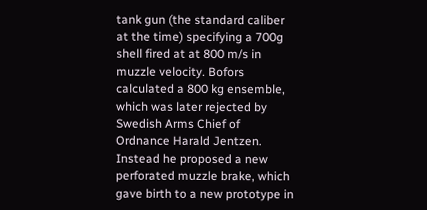tank gun (the standard caliber at the time) specifying a 700g shell fired at at 800 m/s in muzzle velocity. Bofors calculated a 800 kg ensemble, which was later rejected by Swedish Arms Chief of Ordnance Harald Jentzen. Instead he proposed a new perforated muzzle brake, which gave birth to a new prototype in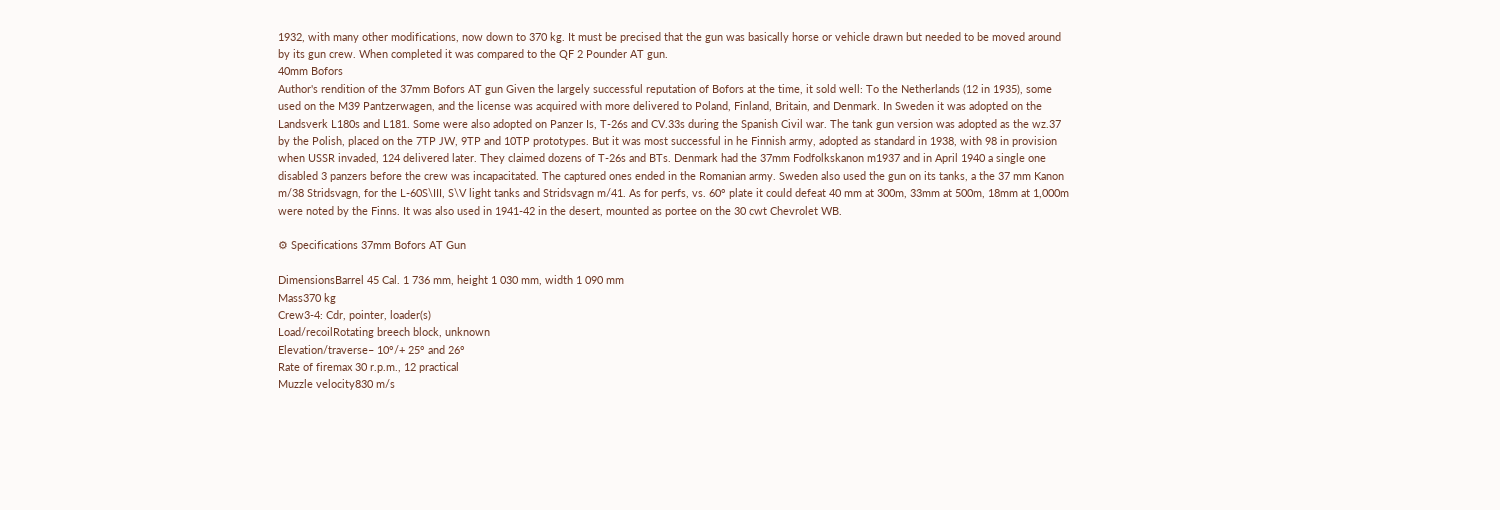1932, with many other modifications, now down to 370 kg. It must be precised that the gun was basically horse or vehicle drawn but needed to be moved around by its gun crew. When completed it was compared to the QF 2 Pounder AT gun.
40mm Bofors
Author's rendition of the 37mm Bofors AT gun Given the largely successful reputation of Bofors at the time, it sold well: To the Netherlands (12 in 1935), some used on the M39 Pantzerwagen, and the license was acquired with more delivered to Poland, Finland, Britain, and Denmark. In Sweden it was adopted on the Landsverk L180s and L181. Some were also adopted on Panzer Is, T-26s and CV.33s during the Spanish Civil war. The tank gun version was adopted as the wz.37 by the Polish, placed on the 7TP JW, 9TP and 10TP prototypes. But it was most successful in he Finnish army, adopted as standard in 1938, with 98 in provision when USSR invaded, 124 delivered later. They claimed dozens of T-26s and BTs. Denmark had the 37mm Fodfolkskanon m1937 and in April 1940 a single one disabled 3 panzers before the crew was incapacitated. The captured ones ended in the Romanian army. Sweden also used the gun on its tanks, a the 37 mm Kanon m/38 Stridsvagn, for the L-60S\III, S\V light tanks and Stridsvagn m/41. As for perfs, vs. 60° plate it could defeat 40 mm at 300m, 33mm at 500m, 18mm at 1,000m were noted by the Finns. It was also used in 1941-42 in the desert, mounted as portee on the 30 cwt Chevrolet WB.

⚙ Specifications 37mm Bofors AT Gun

DimensionsBarrel 45 Cal. 1 736 mm, height 1 030 mm, width 1 090 mm
Mass370 kg
Crew3-4: Cdr, pointer, loader(s)
Load/recoilRotating breech block, unknown
Elevation/traverse– 10°/+ 25° and 26°
Rate of firemax 30 r.p.m., 12 practical
Muzzle velocity830 m/s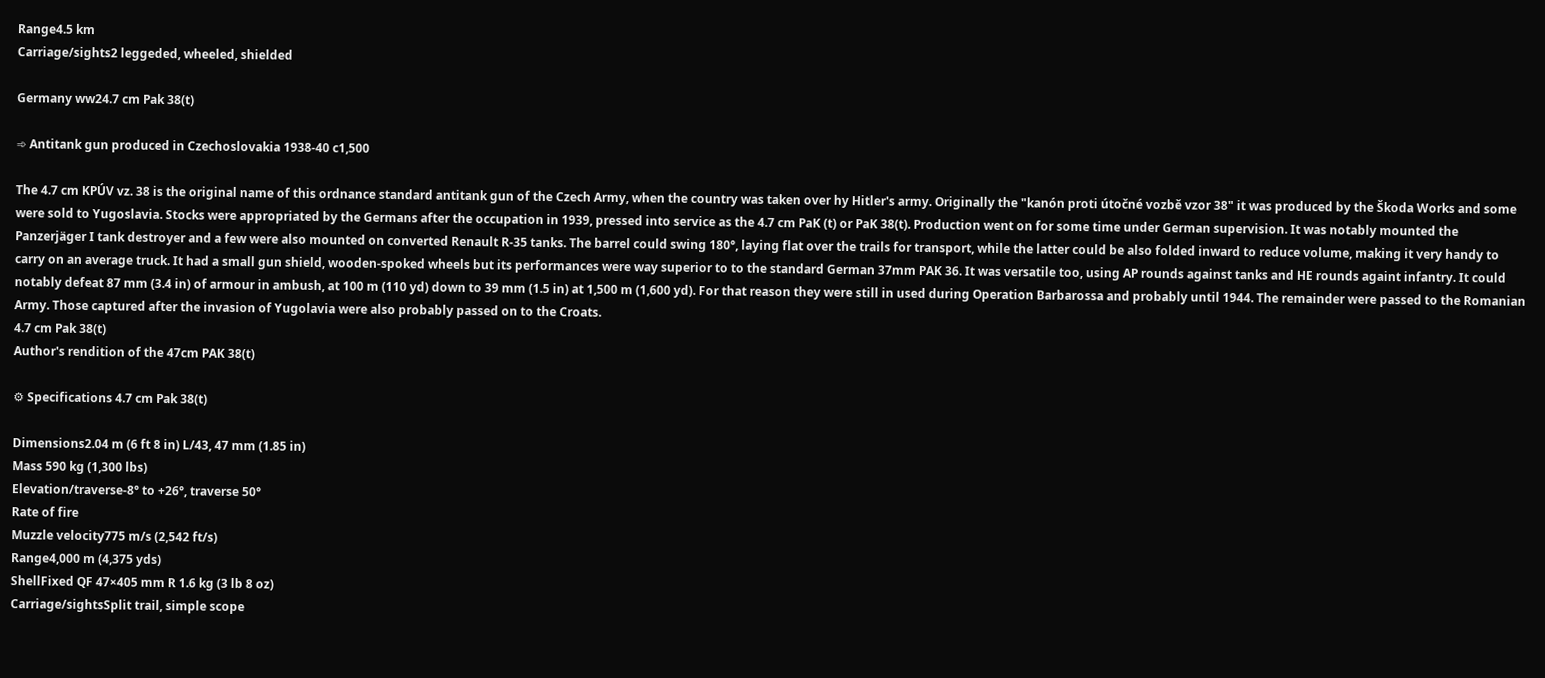Range4.5 km
Carriage/sights2 leggeded, wheeled, shielded

Germany ww24.7 cm Pak 38(t)

➾ Antitank gun produced in Czechoslovakia 1938-40 c1,500

The 4.7 cm KPÚV vz. 38 is the original name of this ordnance standard antitank gun of the Czech Army, when the country was taken over hy Hitler's army. Originally the "kanón proti útočné vozbě vzor 38" it was produced by the Škoda Works and some were sold to Yugoslavia. Stocks were appropriated by the Germans after the occupation in 1939, pressed into service as the 4.7 cm PaK (t) or PaK 38(t). Production went on for some time under German supervision. It was notably mounted the Panzerjäger I tank destroyer and a few were also mounted on converted Renault R-35 tanks. The barrel could swing 180°, laying flat over the trails for transport, while the latter could be also folded inward to reduce volume, making it very handy to carry on an average truck. It had a small gun shield, wooden-spoked wheels but its performances were way superior to to the standard German 37mm PAK 36. It was versatile too, using AP rounds against tanks and HE rounds againt infantry. It could notably defeat 87 mm (3.4 in) of armour in ambush, at 100 m (110 yd) down to 39 mm (1.5 in) at 1,500 m (1,600 yd). For that reason they were still in used during Operation Barbarossa and probably until 1944. The remainder were passed to the Romanian Army. Those captured after the invasion of Yugolavia were also probably passed on to the Croats.
4.7 cm Pak 38(t)
Author's rendition of the 47cm PAK 38(t)

⚙ Specifications 4.7 cm Pak 38(t)

Dimensions2.04 m (6 ft 8 in) L/43, 47 mm (1.85 in)
Mass 590 kg (1,300 lbs)
Elevation/traverse-8° to +26°, traverse 50°
Rate of fire
Muzzle velocity775 m/s (2,542 ft/s)
Range4,000 m (4,375 yds)
ShellFixed QF 47×405 mm R 1.6 kg (3 lb 8 oz)
Carriage/sightsSplit trail, simple scope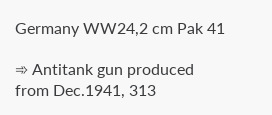Germany WW24,2 cm Pak 41

➾ Antitank gun produced from Dec.1941, 313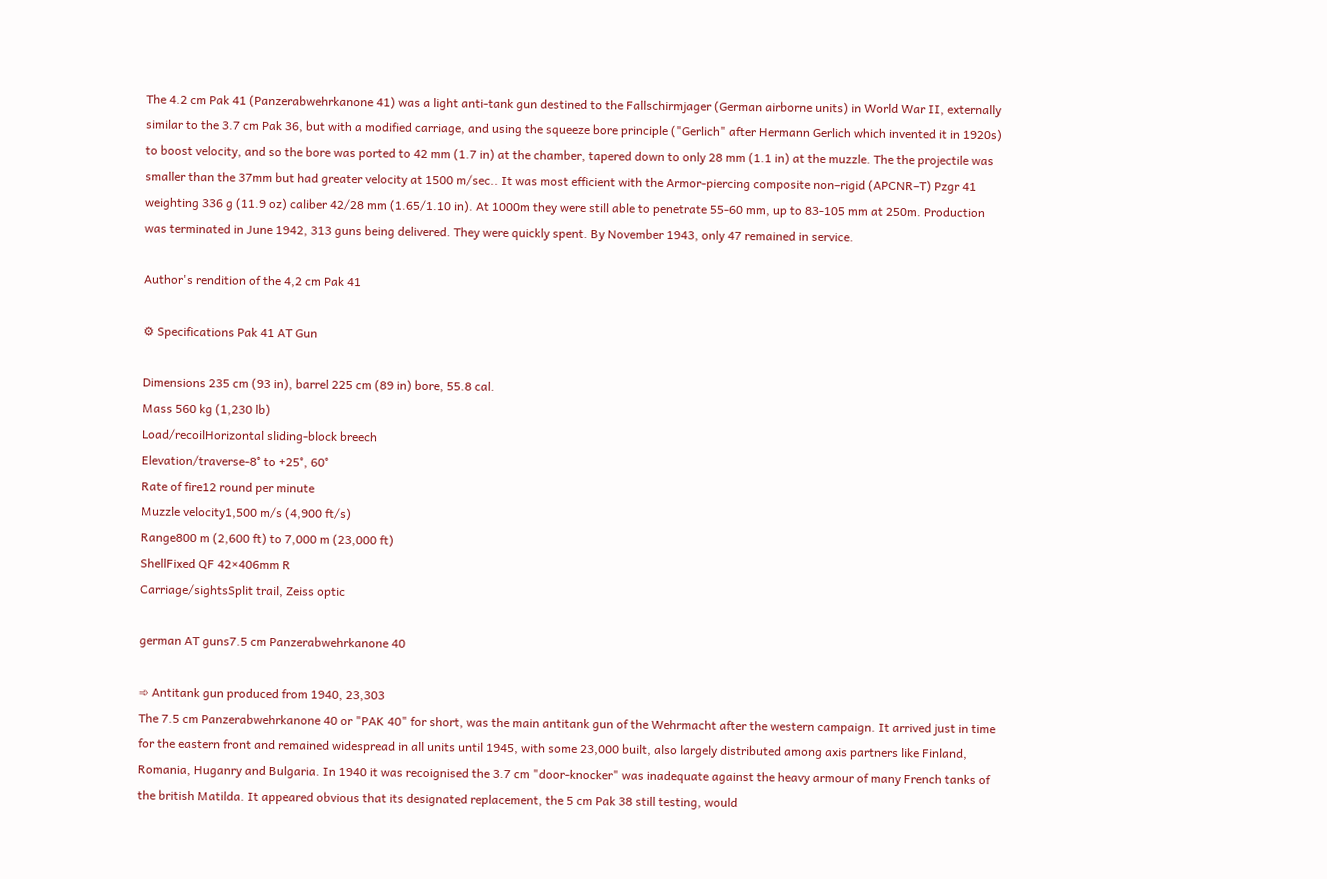The 4.2 cm Pak 41 (Panzerabwehrkanone 41) was a light anti-tank gun destined to the Fallschirmjager (German airborne units) in World War II, externally similar to the 3.7 cm Pak 36, but with a modified carriage, and using the squeeze bore principle ("Gerlich" after Hermann Gerlich which invented it in 1920s) to boost velocity, and so the bore was ported to 42 mm (1.7 in) at the chamber, tapered down to only 28 mm (1.1 in) at the muzzle. The the projectile was smaller than the 37mm but had greater velocity at 1500 m/sec.. It was most efficient with the Armor-piercing composite non–rigid (APCNR–T) Pzgr 41 weighting 336 g (11.9 oz) caliber 42/28 mm (1.65/1.10 in). At 1000m they were still able to penetrate 55-60 mm, up to 83-105 mm at 250m. Production was terminated in June 1942, 313 guns being delivered. They were quickly spent. By November 1943, only 47 remained in service.

Author's rendition of the 4,2 cm Pak 41

⚙ Specifications Pak 41 AT Gun

Dimensions 235 cm (93 in), barrel 225 cm (89 in) bore, 55.8 cal.
Mass 560 kg (1,230 lb)
Load/recoilHorizontal sliding-block breech
Elevation/traverse-8° to +25°, 60°
Rate of fire12 round per minute
Muzzle velocity1,500 m/s (4,900 ft/s)
Range800 m (2,600 ft) to 7,000 m (23,000 ft)
ShellFixed QF 42×406mm R
Carriage/sightsSplit trail, Zeiss optic

german AT guns7.5 cm Panzerabwehrkanone 40

➾ Antitank gun produced from 1940, 23,303
The 7.5 cm Panzerabwehrkanone 40 or "PAK 40" for short, was the main antitank gun of the Wehrmacht after the western campaign. It arrived just in time for the eastern front and remained widespread in all units until 1945, with some 23,000 built, also largely distributed among axis partners like Finland, Romania, Huganry and Bulgaria. In 1940 it was recoignised the 3.7 cm "door-knocker" was inadequate against the heavy armour of many French tanks of the british Matilda. It appeared obvious that its designated replacement, the 5 cm Pak 38 still testing, would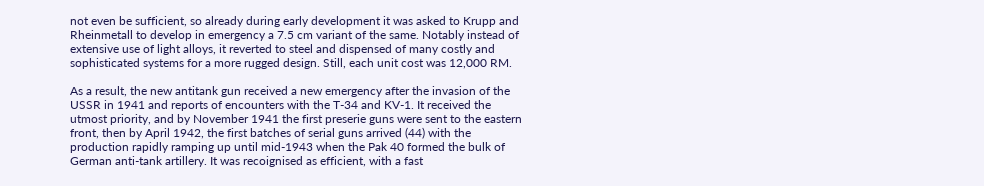not even be sufficient, so already during early development it was asked to Krupp and Rheinmetall to develop in emergency a 7.5 cm variant of the same. Notably instead of extensive use of light alloys, it reverted to steel and dispensed of many costly and sophisticated systems for a more rugged design. Still, each unit cost was 12,000 RM.

As a result, the new antitank gun received a new emergency after the invasion of the USSR in 1941 and reports of encounters with the T-34 and KV-1. It received the utmost priority, and by November 1941 the first preserie guns were sent to the eastern front, then by April 1942, the first batches of serial guns arrived (44) with the production rapidly ramping up until mid-1943 when the Pak 40 formed the bulk of German anti-tank artillery. It was recoignised as efficient, with a fast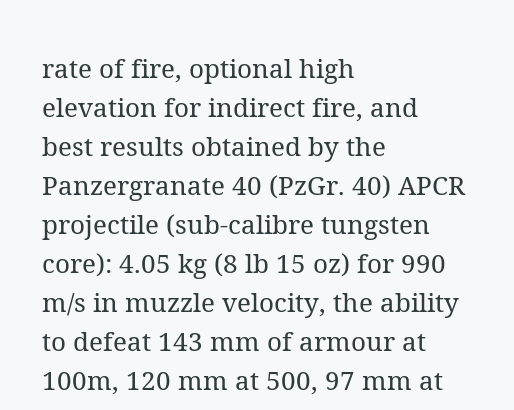rate of fire, optional high elevation for indirect fire, and best results obtained by the Panzergranate 40 (PzGr. 40) APCR projectile (sub-calibre tungsten core): 4.05 kg (8 lb 15 oz) for 990 m/s in muzzle velocity, the ability to defeat 143 mm of armour at 100m, 120 mm at 500, 97 mm at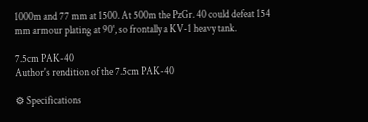1000m and 77 mm at 1500. At 500m the PzGr. 40 could defeat 154 mm armour plating at 90°, so frontally a KV-1 heavy tank.

7.5cm PAK-40
Author's rendition of the 7.5cm PAK-40

⚙ Specifications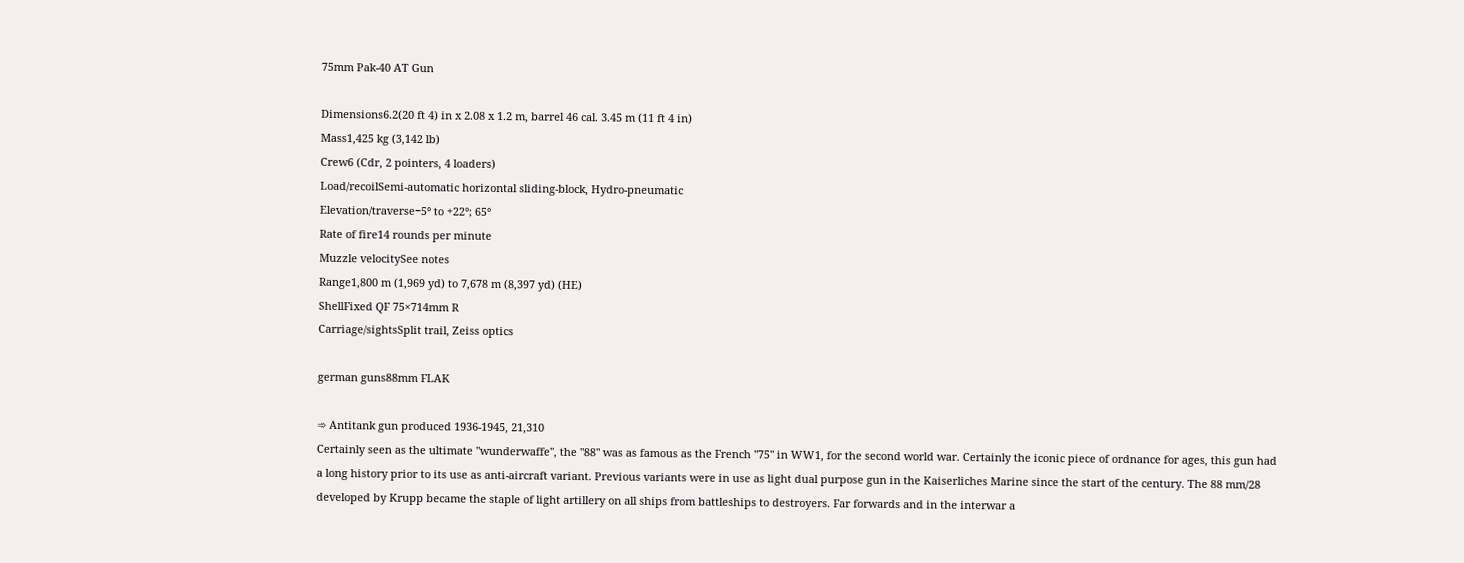75mm Pak-40 AT Gun

Dimensions6.2(20 ft 4) in x 2.08 x 1.2 m, barrel 46 cal. 3.45 m (11 ft 4 in)
Mass1,425 kg (3,142 lb)
Crew6 (Cdr, 2 pointers, 4 loaders)
Load/recoilSemi-automatic horizontal sliding-block, Hydro-pneumatic
Elevation/traverse−5° to +22°; 65°
Rate of fire14 rounds per minute
Muzzle velocitySee notes
Range1,800 m (1,969 yd) to 7,678 m (8,397 yd) (HE)
ShellFixed QF 75×714mm R
Carriage/sightsSplit trail, Zeiss optics

german guns88mm FLAK

➾ Antitank gun produced 1936-1945, 21,310
Certainly seen as the ultimate "wunderwaffe", the "88" was as famous as the French "75" in WW1, for the second world war. Certainly the iconic piece of ordnance for ages, this gun had a long history prior to its use as anti-aircraft variant. Previous variants were in use as light dual purpose gun in the Kaiserliches Marine since the start of the century. The 88 mm/28 developed by Krupp became the staple of light artillery on all ships from battleships to destroyers. Far forwards and in the interwar a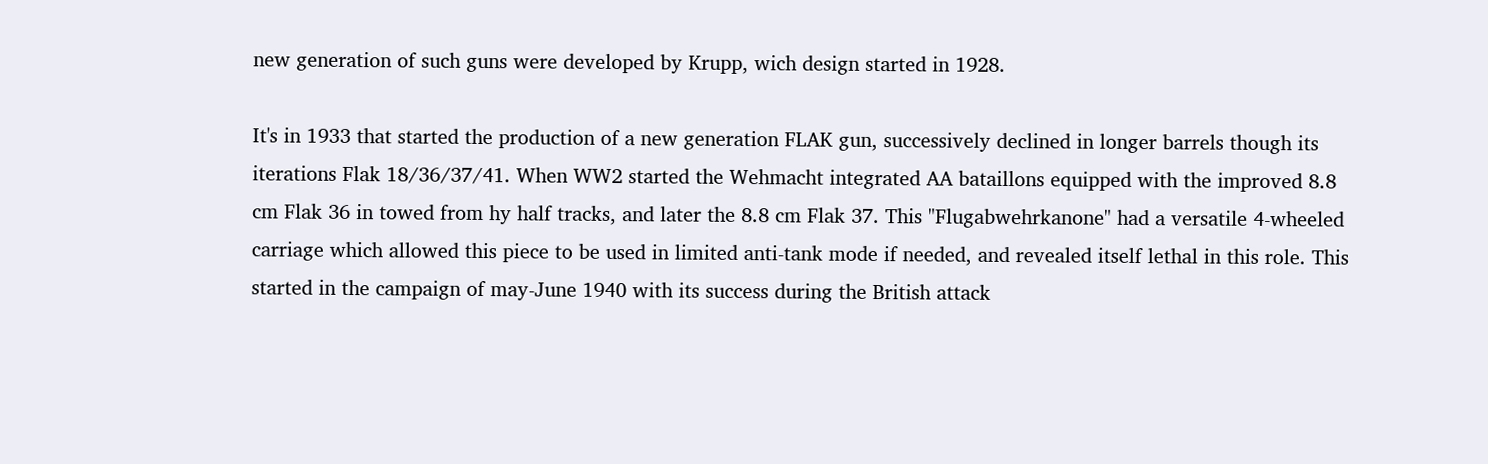new generation of such guns were developed by Krupp, wich design started in 1928.

It's in 1933 that started the production of a new generation FLAK gun, successively declined in longer barrels though its iterations Flak 18/36/37/41. When WW2 started the Wehmacht integrated AA bataillons equipped with the improved 8.8 cm Flak 36 in towed from hy half tracks, and later the 8.8 cm Flak 37. This "Flugabwehrkanone" had a versatile 4-wheeled carriage which allowed this piece to be used in limited anti-tank mode if needed, and revealed itself lethal in this role. This started in the campaign of may-June 1940 with its success during the British attack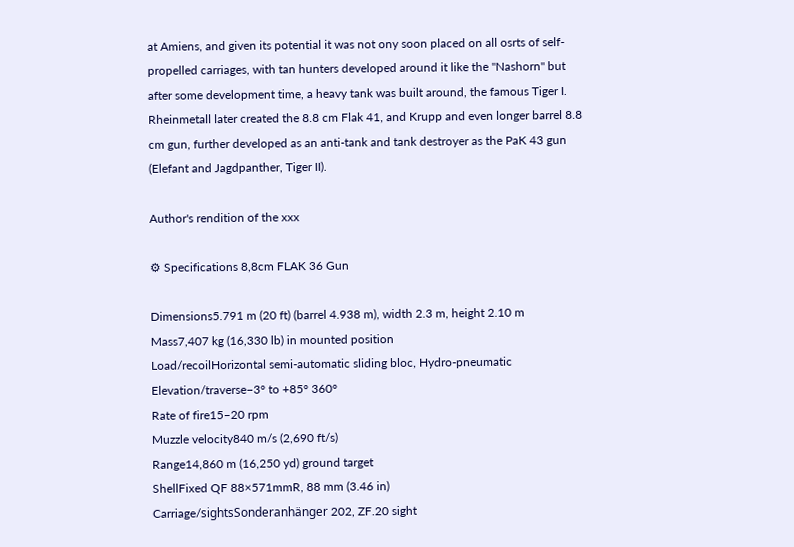at Amiens, and given its potential it was not ony soon placed on all osrts of self-propelled carriages, with tan hunters developed around it like the "Nashorn" but after some development time, a heavy tank was built around, the famous Tiger I. Rheinmetall later created the 8.8 cm Flak 41, and Krupp and even longer barrel 8.8 cm gun, further developed as an anti-tank and tank destroyer as the PaK 43 gun (Elefant and Jagdpanther, Tiger II).

Author's rendition of the xxx

⚙ Specifications 8,8cm FLAK 36 Gun

Dimensions5.791 m (20 ft) (barrel 4.938 m), width 2.3 m, height 2.10 m
Mass7,407 kg (16,330 lb) in mounted position
Load/recoilHorizontal semi-automatic sliding bloc, Hydro-pneumatic
Elevation/traverse−3° to +85° 360°
Rate of fire15–20 rpm
Muzzle velocity840 m/s (2,690 ft/s)
Range14,860 m (16,250 yd) ground target
ShellFixed QF 88×571mmR, 88 mm (3.46 in)
Carriage/sightsSonderanhänger 202, ZF.20 sight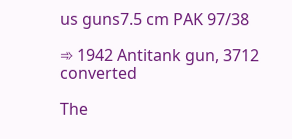us guns7.5 cm PAK 97/38

➾ 1942 Antitank gun, 3712 converted

The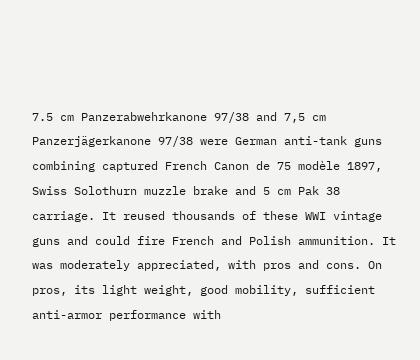7.5 cm Panzerabwehrkanone 97/38 and 7,5 cm Panzerjägerkanone 97/38 were German anti-tank guns combining captured French Canon de 75 modèle 1897, Swiss Solothurn muzzle brake and 5 cm Pak 38 carriage. It reused thousands of these WWI vintage guns and could fire French and Polish ammunition. It was moderately appreciated, with pros and cons. On pros, its light weight, good mobility, sufficient anti-armor performance with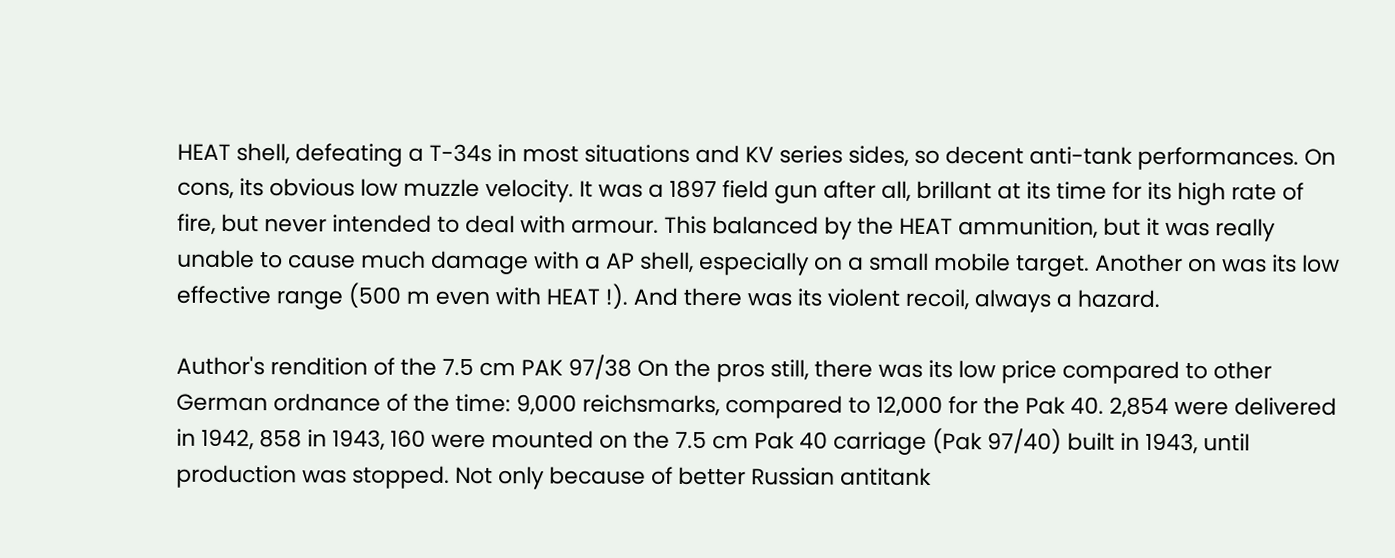HEAT shell, defeating a T-34s in most situations and KV series sides, so decent anti-tank performances. On cons, its obvious low muzzle velocity. It was a 1897 field gun after all, brillant at its time for its high rate of fire, but never intended to deal with armour. This balanced by the HEAT ammunition, but it was really unable to cause much damage with a AP shell, especially on a small mobile target. Another on was its low effective range (500 m even with HEAT !). And there was its violent recoil, always a hazard.

Author's rendition of the 7.5 cm PAK 97/38 On the pros still, there was its low price compared to other German ordnance of the time: 9,000 reichsmarks, compared to 12,000 for the Pak 40. 2,854 were delivered in 1942, 858 in 1943, 160 were mounted on the 7.5 cm Pak 40 carriage (Pak 97/40) built in 1943, until production was stopped. Not only because of better Russian antitank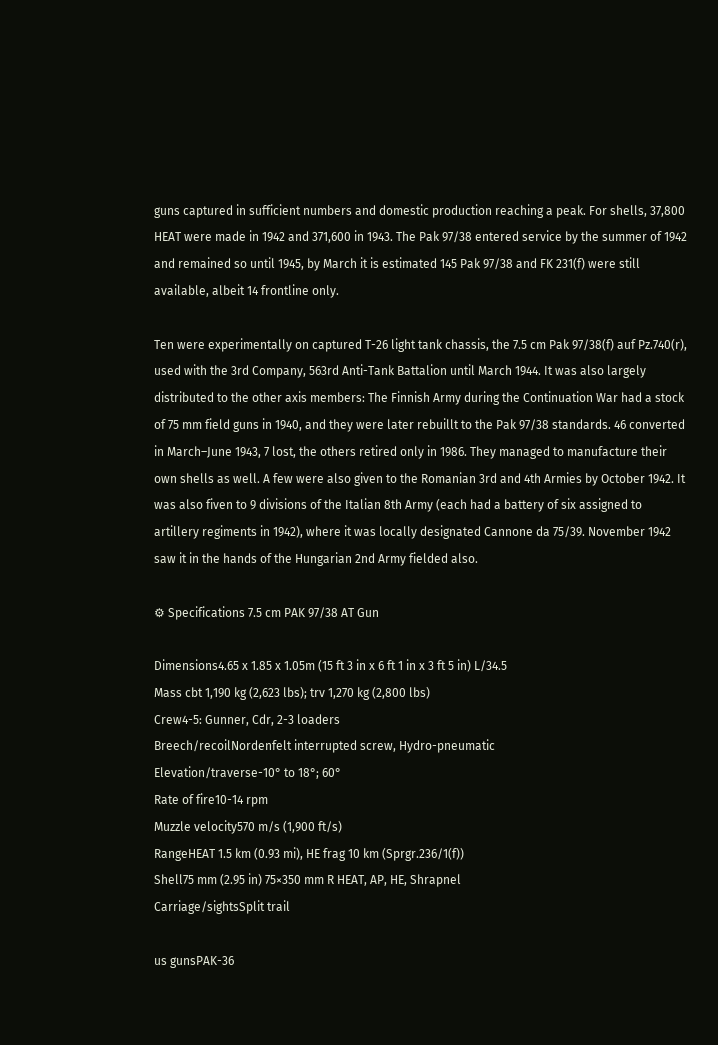guns captured in sufficient numbers and domestic production reaching a peak. For shells, 37,800 HEAT were made in 1942 and 371,600 in 1943. The Pak 97/38 entered service by the summer of 1942 and remained so until 1945, by March it is estimated 145 Pak 97/38 and FK 231(f) were still available, albeit 14 frontline only.

Ten were experimentally on captured T-26 light tank chassis, the 7.5 cm Pak 97/38(f) auf Pz.740(r), used with the 3rd Company, 563rd Anti-Tank Battalion until March 1944. It was also largely distributed to the other axis members: The Finnish Army during the Continuation War had a stock of 75 mm field guns in 1940, and they were later rebuillt to the Pak 97/38 standards. 46 converted in March–June 1943, 7 lost, the others retired only in 1986. They managed to manufacture their own shells as well. A few were also given to the Romanian 3rd and 4th Armies by October 1942. It was also fiven to 9 divisions of the Italian 8th Army (each had a battery of six assigned to artillery regiments in 1942), where it was locally designated Cannone da 75/39. November 1942 saw it in the hands of the Hungarian 2nd Army fielded also.

⚙ Specifications 7.5 cm PAK 97/38 AT Gun

Dimensions4.65 x 1.85 x 1.05m (15 ft 3 in x 6 ft 1 in x 3 ft 5 in) L/34.5
Mass cbt 1,190 kg (2,623 lbs); trv 1,270 kg (2,800 lbs)
Crew4-5: Gunner, Cdr, 2-3 loaders
Breech/recoilNordenfelt interrupted screw, Hydro-pneumatic
Elevation/traverse-10° to 18°; 60°
Rate of fire10-14 rpm
Muzzle velocity570 m/s (1,900 ft/s)
RangeHEAT 1.5 km (0.93 mi), HE frag 10 km (Sprgr.236/1(f))
Shell75 mm (2.95 in) 75×350 mm R HEAT, AP, HE, Shrapnel
Carriage/sightsSplit trail

us gunsPAK-36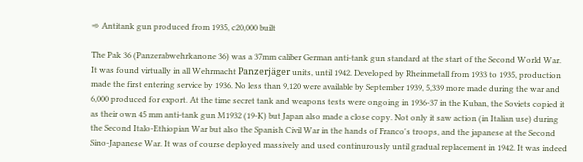➾ Antitank gun produced from 1935, c20,000 built

The Pak 36 (Panzerabwehrkanone 36) was a 37mm caliber German anti-tank gun standard at the start of the Second World War. It was found virtually in all Wehrmacht Panzerjäger units, until 1942. Developed by Rheinmetall from 1933 to 1935, production made the first entering service by 1936. No less than 9,120 were available by September 1939, 5,339 more made during the war and 6,000 produced for export. At the time secret tank and weapons tests were ongoing in 1936-37 in the Kuban, the Soviets copied it as their own 45 mm anti-tank gun M1932 (19-K) but Japan also made a close copy. Not only it saw action (in Italian use) during the Second Italo-Ethiopian War but also the Spanish Civil War in the hands of Franco's troops, and the japanese at the Second Sino-Japanese War. It was of course deployed massively and used continurously until gradual replacement in 1942. It was indeed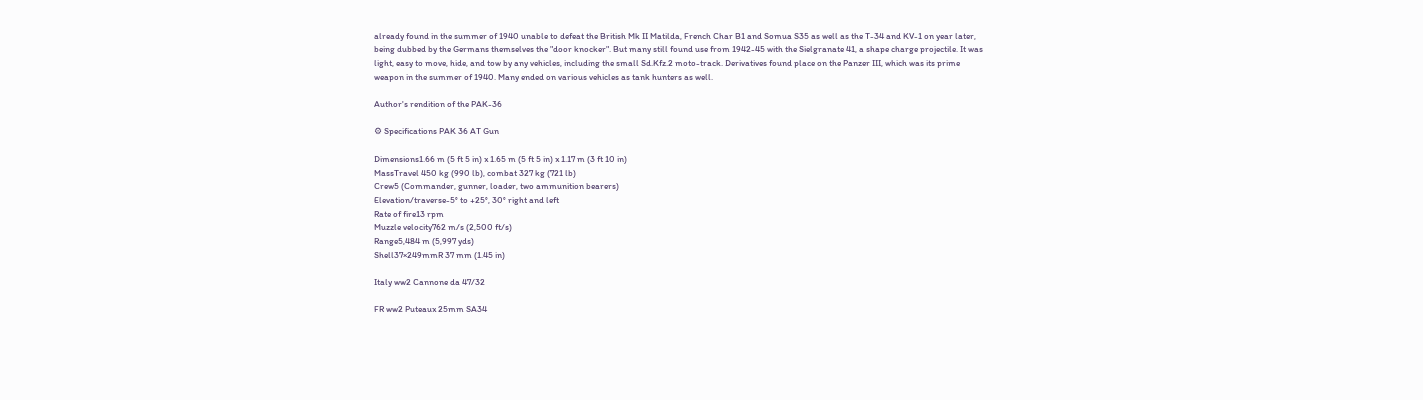already found in the summer of 1940 unable to defeat the British Mk II Matilda, French Char B1 and Somua S35 as well as the T-34 and KV-1 on year later, being dubbed by the Germans themselves the "door knocker". But many still found use from 1942-45 with the Sielgranate 41, a shape charge projectile. It was light, easy to move, hide, and tow by any vehicles, including the small Sd.Kfz.2 moto-track. Derivatives found place on the Panzer III, which was its prime weapon in the summer of 1940. Many ended on various vehicles as tank hunters as well.

Author's rendition of the PAK-36

⚙ Specifications PAK 36 AT Gun

Dimensions1.66 m (5 ft 5 in) x 1.65 m (5 ft 5 in) x 1.17 m (3 ft 10 in)
MassTravel 450 kg (990 lb), combat 327 kg (721 lb)
Crew5 (Commander, gunner, loader, two ammunition bearers)
Elevation/traverse-5° to +25°, 30° right and left
Rate of fire13 rpm
Muzzle velocity762 m/s (2,500 ft/s)
Range5,484 m (5,997 yds)
Shell37×249mmR 37 mm (1.45 in)

Italy ww2 Cannone da 47/32

FR ww2 Puteaux 25mm SA34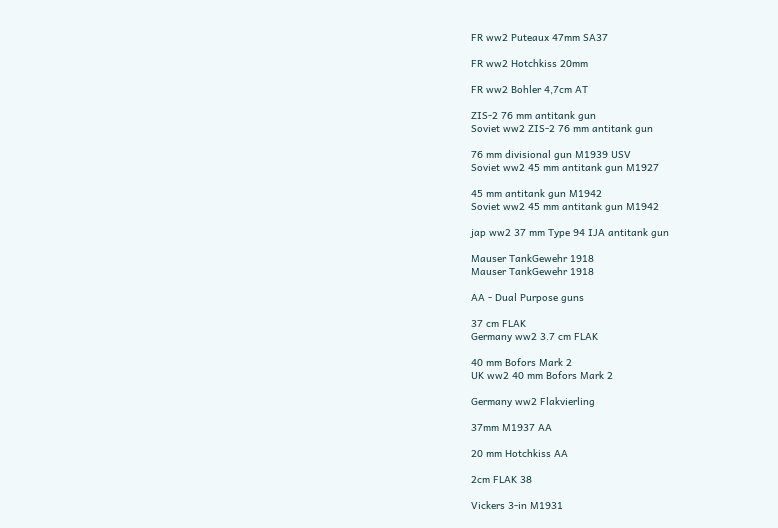FR ww2 Puteaux 47mm SA37

FR ww2 Hotchkiss 20mm

FR ww2 Bohler 4,7cm AT

ZIS-2 76 mm antitank gun
Soviet ww2 ZIS-2 76 mm antitank gun

76 mm divisional gun M1939 USV
Soviet ww2 45 mm antitank gun M1927

45 mm antitank gun M1942
Soviet ww2 45 mm antitank gun M1942

jap ww2 37 mm Type 94 IJA antitank gun

Mauser TankGewehr 1918
Mauser TankGewehr 1918

AA - Dual Purpose guns

37 cm FLAK
Germany ww2 3.7 cm FLAK

40 mm Bofors Mark 2
UK ww2 40 mm Bofors Mark 2

Germany ww2 Flakvierling

37mm M1937 AA

20 mm Hotchkiss AA

2cm FLAK 38

Vickers 3-in M1931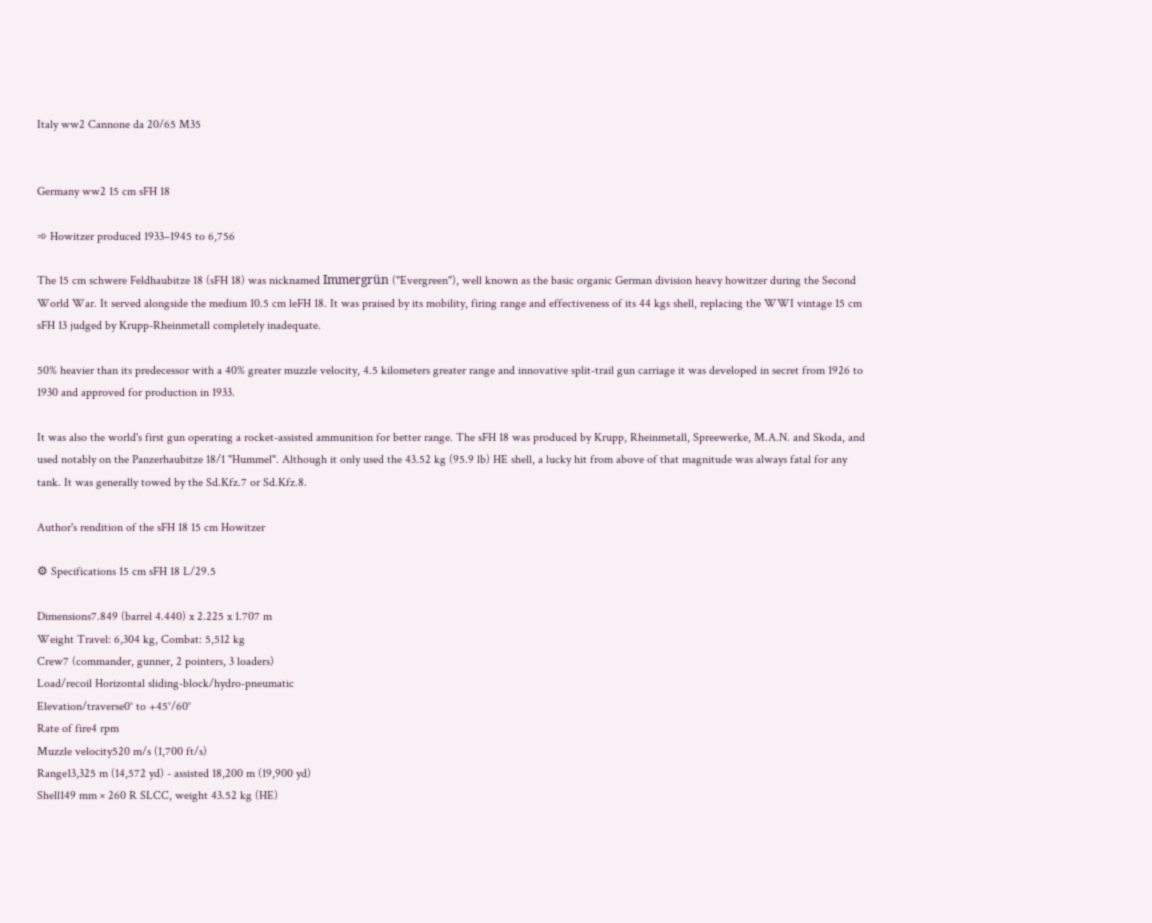Italy ww2 Cannone da 20/65 M35


Germany ww2 15 cm sFH 18

➾ Howitzer produced 1933–1945 to 6,756

The 15 cm schwere Feldhaubitze 18 (sFH 18) was nicknamed Immergrün ("Evergreen"), well known as the basic organic German division heavy howitzer during the Second World War. It served alongside the medium 10.5 cm leFH 18. It was praised by its mobility, firing range and effectiveness of its 44 kgs shell, replacing the WWI vintage 15 cm sFH 13 judged by Krupp-Rheinmetall completely inadequate.

50% heavier than its predecessor with a 40% greater muzzle velocity, 4.5 kilometers greater range and innovative split-trail gun carriage it was developed in secret from 1926 to 1930 and approved for production in 1933.

It was also the world's first gun operating a rocket-assisted ammunition for better range. The sFH 18 was produced by Krupp, Rheinmetall, Spreewerke, M.A.N. and Skoda, and used notably on the Panzerhaubitze 18/1 "Hummel". Although it only used the 43.52 kg (95.9 lb) HE shell, a lucky hit from above of that magnitude was always fatal for any tank. It was generally towed by the Sd.Kfz.7 or Sd.Kfz.8.

Author's rendition of the sFH 18 15 cm Howitzer

⚙ Specifications 15 cm sFH 18 L/29.5

Dimensions7.849 (barrel 4.440) x 2.225 x 1.707 m
Weight Travel: 6,304 kg, Combat: 5,512 kg
Crew7 (commander, gunner, 2 pointers, 3 loaders)
Load/recoil Horizontal sliding-block/hydro-pneumatic
Elevation/traverse0° to +45°/60°
Rate of fire4 rpm
Muzzle velocity520 m/s (1,700 ft/s)
Range13,325 m (14,572 yd) - assisted 18,200 m (19,900 yd)
Shell149 mm × 260 R SLCC, weight 43.52 kg (HE)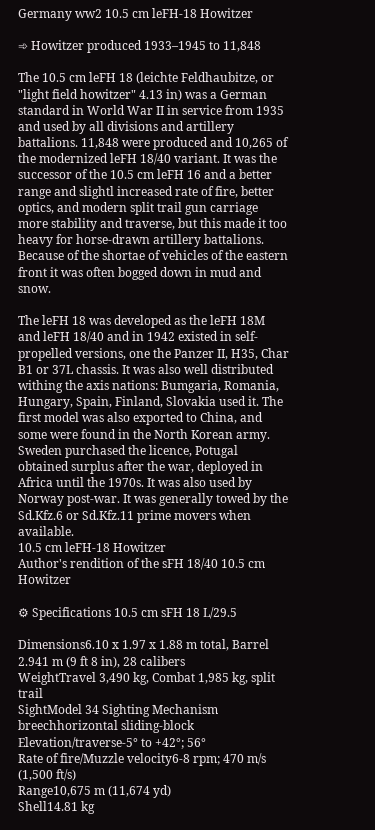Germany ww2 10.5 cm leFH-18 Howitzer

➾ Howitzer produced 1933–1945 to 11,848

The 10.5 cm leFH 18 (leichte Feldhaubitze, or "light field howitzer" 4.13 in) was a German standard in World War II in service from 1935 and used by all divisions and artillery battalions. 11,848 were produced and 10,265 of the modernized leFH 18/40 variant. It was the successor of the 10.5 cm leFH 16 and a better range and slightl increased rate of fire, better optics, and modern split trail gun carriage more stability and traverse, but this made it too heavy for horse-drawn artillery battalions. Because of the shortae of vehicles of the eastern front it was often bogged down in mud and snow.

The leFH 18 was developed as the leFH 18M and leFH 18/40 and in 1942 existed in self-propelled versions, one the Panzer II, H35, Char B1 or 37L chassis. It was also well distributed withing the axis nations: Bumgaria, Romania, Hungary, Spain, Finland, Slovakia used it. The first model was also exported to China, and some were found in the North Korean army. Sweden purchased the licence, Potugal obtained surplus after the war, deployed in Africa until the 1970s. It was also used by Norway post-war. It was generally towed by the Sd.Kfz.6 or Sd.Kfz.11 prime movers when available.
10.5 cm leFH-18 Howitzer
Author's rendition of the sFH 18/40 10.5 cm Howitzer

⚙ Specifications 10.5 cm sFH 18 L/29.5

Dimensions6.10 x 1.97 x 1.88 m total, Barrel 2.941 m (9 ft 8 in), 28 calibers
WeightTravel 3,490 kg, Combat 1,985 kg, split trail
SightModel 34 Sighting Mechanism
breechhorizontal sliding-block
Elevation/traverse-5° to +42°; 56°
Rate of fire/Muzzle velocity6-8 rpm; 470 m/s (1,500 ft/s)
Range10,675 m (11,674 yd)
Shell14.81 kg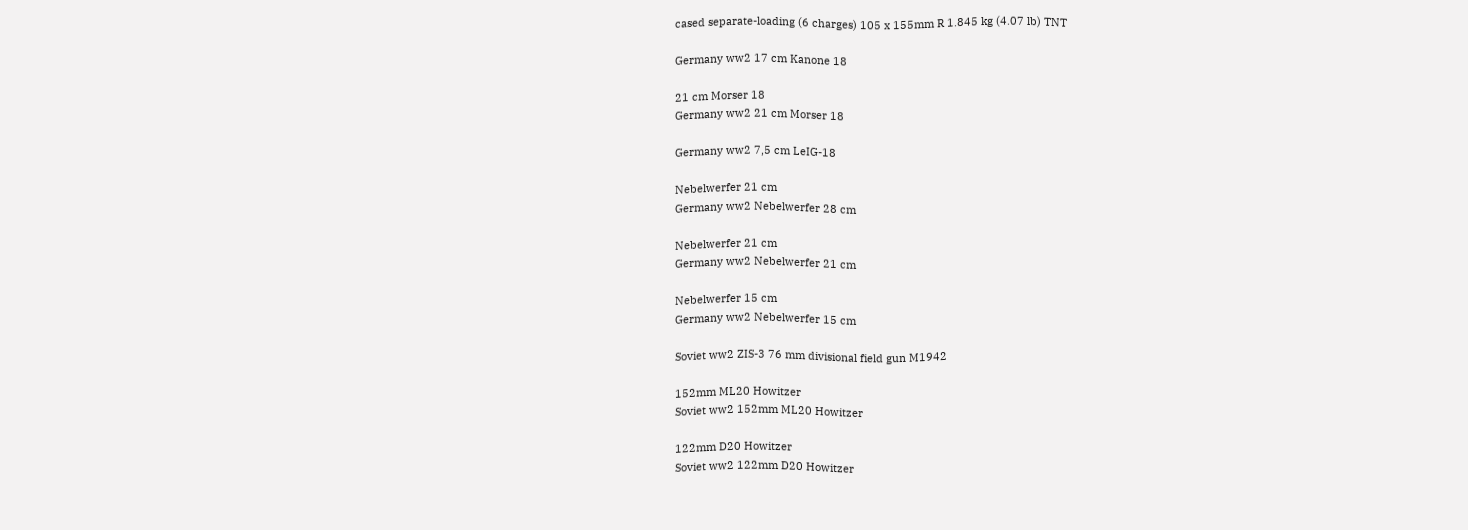cased separate-loading (6 charges) 105 x 155mm R 1.845 kg (4.07 lb) TNT

Germany ww2 17 cm Kanone 18

21 cm Morser 18
Germany ww2 21 cm Morser 18

Germany ww2 7,5 cm LeIG-18

Nebelwerfer 21 cm
Germany ww2 Nebelwerfer 28 cm

Nebelwerfer 21 cm
Germany ww2 Nebelwerfer 21 cm

Nebelwerfer 15 cm
Germany ww2 Nebelwerfer 15 cm

Soviet ww2 ZIS-3 76 mm divisional field gun M1942

152mm ML20 Howitzer
Soviet ww2 152mm ML20 Howitzer

122mm D20 Howitzer
Soviet ww2 122mm D20 Howitzer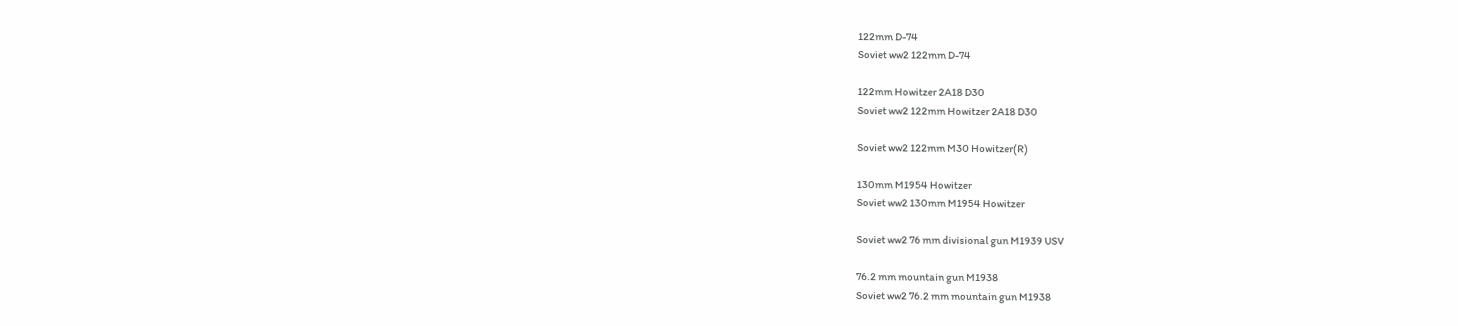122mm D-74
Soviet ww2 122mm D-74

122mm Howitzer 2A18 D30
Soviet ww2 122mm Howitzer 2A18 D30

Soviet ww2 122mm M30 Howitzer(R)

130mm M1954 Howitzer
Soviet ww2 130mm M1954 Howitzer

Soviet ww2 76 mm divisional gun M1939 USV

76.2 mm mountain gun M1938
Soviet ww2 76.2 mm mountain gun M1938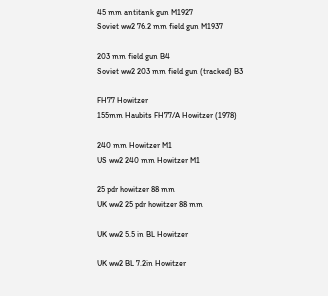45 mm antitank gun M1927
Soviet ww2 76.2 mm field gun M1937

203 mm field gun B4
Soviet ww2 203 mm field gun (tracked) B3

FH77 Howitzer
155mm Haubits FH77/A Howitzer (1978)

240 mm Howitzer M1
US ww2 240 mm Howitzer M1

25 pdr howitzer 88 mm
UK ww2 25 pdr howitzer 88 mm

UK ww2 5.5 in BL Howitzer

UK ww2 BL 7.2in Howitzer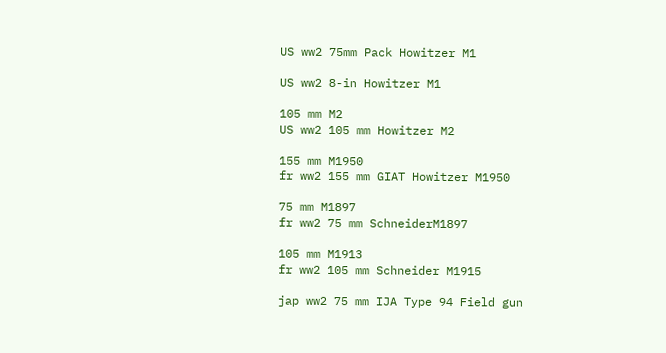US ww2 75mm Pack Howitzer M1

US ww2 8-in Howitzer M1

105 mm M2
US ww2 105 mm Howitzer M2

155 mm M1950
fr ww2 155 mm GIAT Howitzer M1950

75 mm M1897
fr ww2 75 mm SchneiderM1897

105 mm M1913
fr ww2 105 mm Schneider M1915

jap ww2 75 mm IJA Type 94 Field gun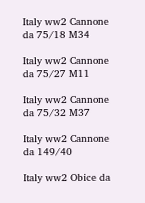Italy ww2 Cannone da 75/18 M34

Italy ww2 Cannone da 75/27 M11

Italy ww2 Cannone da 75/32 M37

Italy ww2 Cannone da 149/40

Italy ww2 Obice da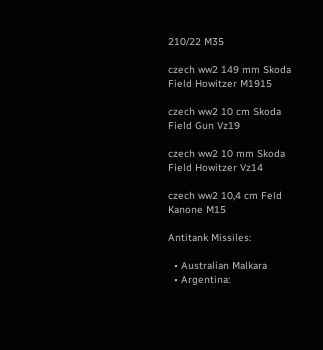210/22 M35

czech ww2 149 mm Skoda Field Howitzer M1915

czech ww2 10 cm Skoda Field Gun Vz19

czech ww2 10 mm Skoda Field Howitzer Vz14

czech ww2 10,4 cm Feld Kanone M15

Antitank Missiles:

  • Australian Malkara
  • Argentina: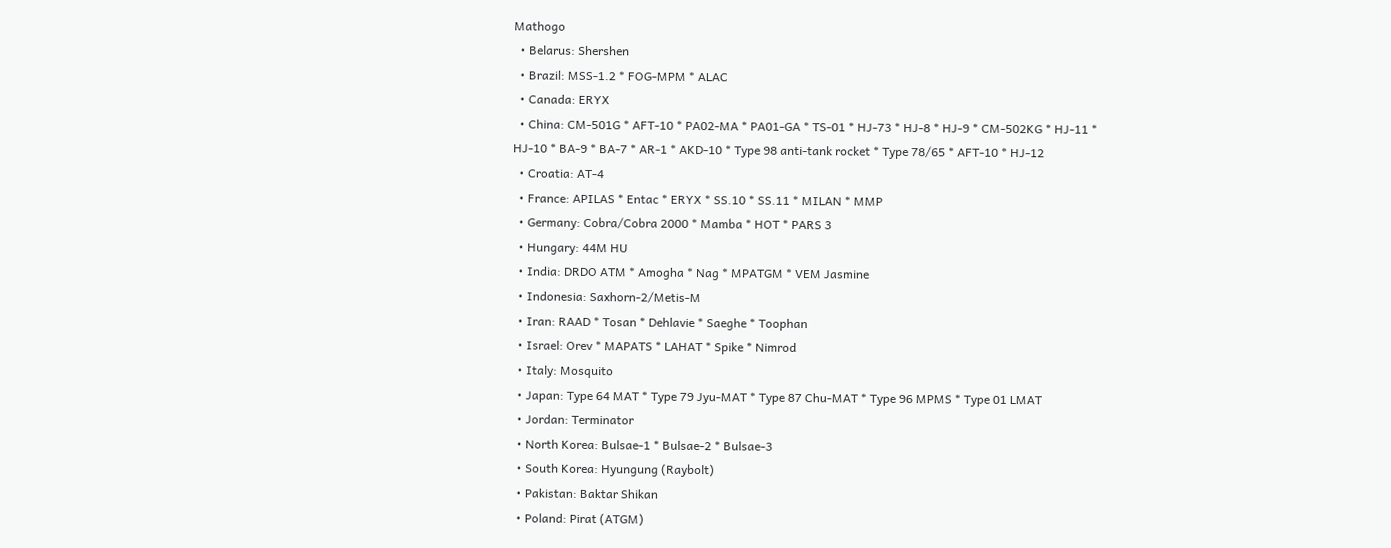Mathogo
  • Belarus: Shershen
  • Brazil: MSS-1.2 * FOG-MPM * ALAC
  • Canada: ERYX
  • China: CM-501G * AFT-10 * PA02-MA * PA01-GA * TS-01 * HJ-73 * HJ-8 * HJ-9 * CM-502KG * HJ-11 * HJ-10 * BA-9 * BA-7 * AR-1 * AKD-10 * Type 98 anti-tank rocket * Type 78/65 * AFT-10 * HJ-12
  • Croatia: AT-4
  • France: APILAS * Entac * ERYX * SS.10 * SS.11 * MILAN * MMP
  • Germany: Cobra/Cobra 2000 * Mamba * HOT * PARS 3
  • Hungary: 44M HU
  • India: DRDO ATM * Amogha * Nag * MPATGM * VEM Jasmine
  • Indonesia: Saxhorn-2/Metis-M
  • Iran: RAAD * Tosan * Dehlavie * Saeghe * Toophan
  • Israel: Orev * MAPATS * LAHAT * Spike * Nimrod
  • Italy: Mosquito
  • Japan: Type 64 MAT * Type 79 Jyu-MAT * Type 87 Chu-MAT * Type 96 MPMS * Type 01 LMAT
  • Jordan: Terminator
  • North Korea: Bulsae-1 * Bulsae-2 * Bulsae-3
  • South Korea: Hyungung (Raybolt)
  • Pakistan: Baktar Shikan
  • Poland: Pirat (ATGM)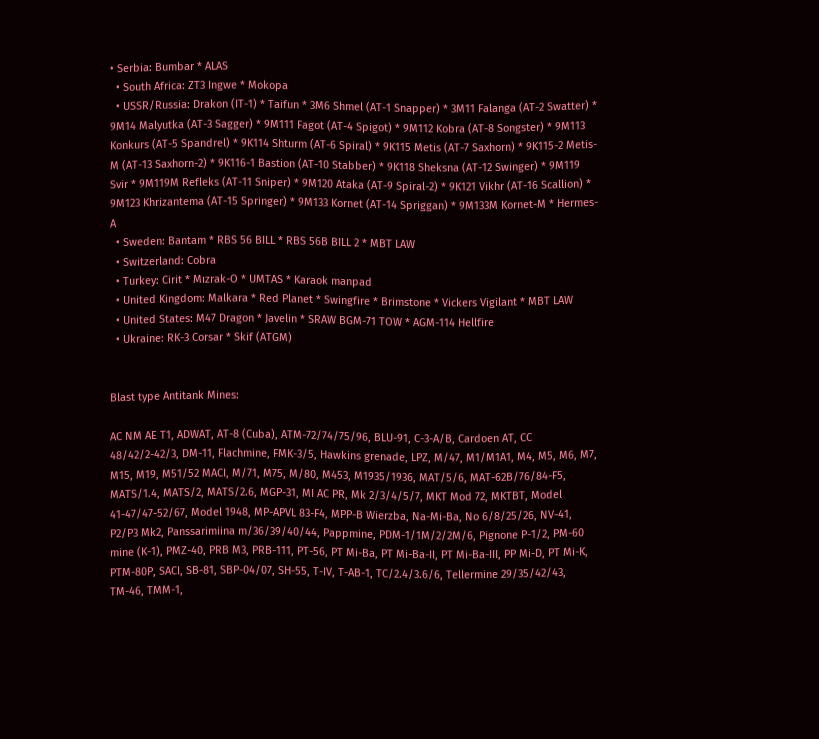• Serbia: Bumbar * ALAS
  • South Africa: ZT3 Ingwe * Mokopa
  • USSR/Russia: Drakon (IT-1) * Taifun * 3M6 Shmel (AT-1 Snapper) * 3M11 Falanga (AT-2 Swatter) * 9M14 Malyutka (AT-3 Sagger) * 9M111 Fagot (AT-4 Spigot) * 9M112 Kobra (AT-8 Songster) * 9M113 Konkurs (AT-5 Spandrel) * 9K114 Shturm (AT-6 Spiral) * 9K115 Metis (AT-7 Saxhorn) * 9K115-2 Metis-M (AT-13 Saxhorn-2) * 9K116-1 Bastion (AT-10 Stabber) * 9K118 Sheksna (AT-12 Swinger) * 9M119 Svir * 9M119M Refleks (AT-11 Sniper) * 9M120 Ataka (AT-9 Spiral-2) * 9K121 Vikhr (AT-16 Scallion) * 9M123 Khrizantema (AT-15 Springer) * 9M133 Kornet (AT-14 Spriggan) * 9M133M Kornet-M * Hermes-A
  • Sweden: Bantam * RBS 56 BILL * RBS 56B BILL 2 * MBT LAW
  • Switzerland: Cobra
  • Turkey: Cirit * Mızrak-O * UMTAS * Karaok manpad
  • United Kingdom: Malkara * Red Planet * Swingfire * Brimstone * Vickers Vigilant * MBT LAW
  • United States: M47 Dragon * Javelin * SRAW BGM-71 TOW * AGM-114 Hellfire
  • Ukraine: RK-3 Corsar * Skif (ATGM)


Blast type Antitank Mines:

AC NM AE T1, ADWAT, AT-8 (Cuba), ATM-72/74/75/96, BLU-91, C-3-A/B, Cardoen AT, CC 48/42/2-42/3, DM-11, Flachmine, FMK-3/5, Hawkins grenade, LPZ, M/47, M1/M1A1, M4, M5, M6, M7, M15, M19, M51/52 MACI, M/71, M75, M/80, M453, M1935/1936, MAT/5/6, MAT-62B/76/84-F5, MATS/1.4, MATS/2, MATS/2.6, MGP-31, MI AC PR, Mk 2/3/4/5/7, MKT Mod 72, MKTBT, Model 41-47/47-52/67, Model 1948, MP-APVL 83-F4, MPP-B Wierzba, Na-Mi-Ba, No 6/8/25/26, NV-41, P2/P3 Mk2, Panssarimiina m/36/39/40/44, Pappmine, PDM-1/1M/2/2M/6, Pignone P-1/2, PM-60 mine (K-1), PMZ-40, PRB M3, PRB-111, PT-56, PT Mi-Ba, PT Mi-Ba-II, PT Mi-Ba-III, PP Mi-D, PT Mi-K, PTM-80P, SACI, SB-81, SBP-04/07, SH-55, T-IV, T-AB-1, TC/2.4/3.6/6, Tellermine 29/35/42/43, TM-46, TMM-1,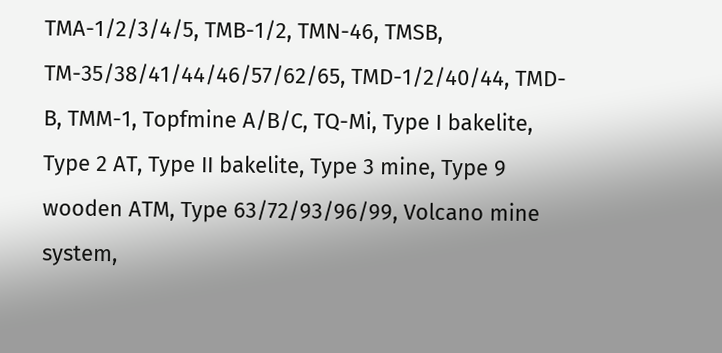TMA-1/2/3/4/5, TMB-1/2, TMN-46, TMSB, TM-35/38/41/44/46/57/62/65, TMD-1/2/40/44, TMD-B, TMM-1, Topfmine A/B/C, TQ-Mi, Type I bakelite, Type 2 AT, Type II bakelite, Type 3 mine, Type 9 wooden ATM, Type 63/72/93/96/99, Volcano mine system,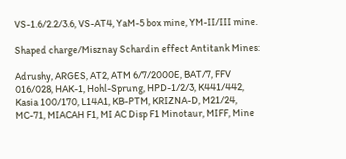VS-1.6/2.2/3.6, VS-AT4, YaM-5 box mine, YM-II/III mine.

Shaped charge/Misznay Schardin effect Antitank Mines:

Adrushy, ARGES, AT2, ATM 6/7/2000E, BAT/7, FFV 016/028, HAK-1, Hohl-Sprung, HPD-1/2/3, K441/442, Kasia 100/170, L14A1, KB-PTM, KRIZNA-D, M21/24, MC-71, MIACAH F1, MI AC Disp F1 Minotaur, MIFF, Mine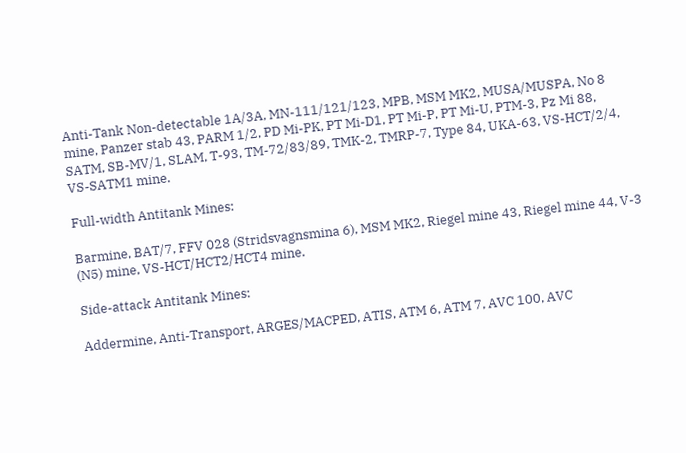Anti-Tank Non-detectable 1A/3A, MN-111/121/123, MPB, MSM MK2, MUSA/MUSPA, No 8 mine, Panzer stab 43, PARM 1/2, PD Mi-PK, PT Mi-D1, PT Mi-P, PT Mi-U, PTM-3, Pz Mi 88, SATM, SB-MV/1, SLAM, T-93, TM-72/83/89, TMK-2, TMRP-7, Type 84, UKA-63, VS-HCT/2/4, VS-SATM1 mine.

Full-width Antitank Mines:

Barmine, BAT/7, FFV 028 (Stridsvagnsmina 6), MSM MK2, Riegel mine 43, Riegel mine 44, V-3 (N5) mine, VS-HCT/HCT2/HCT4 mine.

Side-attack Antitank Mines:

Addermine, Anti-Transport, ARGES/MACPED, ATIS, ATM 6, ATM 7, AVC 100, AVC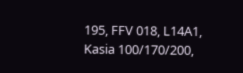195, FFV 018, L14A1, Kasia 100/170/200,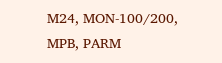M24, MON-100/200, MPB, PARM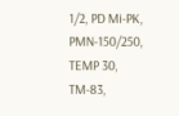1/2, PD Mi-PK, PMN-150/250, TEMP 30, TM-83,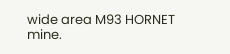wide area M93 HORNET mine.